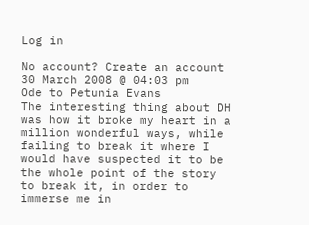Log in

No account? Create an account
30 March 2008 @ 04:03 pm
Ode to Petunia Evans
The interesting thing about DH was how it broke my heart in a million wonderful ways, while failing to break it where I would have suspected it to be the whole point of the story to break it, in order to immerse me in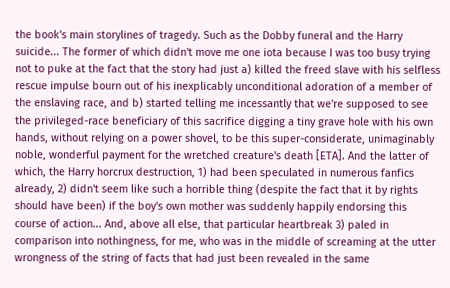the book's main storylines of tragedy. Such as the Dobby funeral and the Harry suicide... The former of which didn't move me one iota because I was too busy trying not to puke at the fact that the story had just a) killed the freed slave with his selfless rescue impulse bourn out of his inexplicably unconditional adoration of a member of the enslaving race, and b) started telling me incessantly that we're supposed to see the privileged-race beneficiary of this sacrifice digging a tiny grave hole with his own hands, without relying on a power shovel, to be this super-considerate, unimaginably noble, wonderful payment for the wretched creature's death [ETA]. And the latter of which, the Harry horcrux destruction, 1) had been speculated in numerous fanfics already, 2) didn't seem like such a horrible thing (despite the fact that it by rights should have been) if the boy's own mother was suddenly happily endorsing this course of action... And, above all else, that particular heartbreak 3) paled in comparison into nothingness, for me, who was in the middle of screaming at the utter wrongness of the string of facts that had just been revealed in the same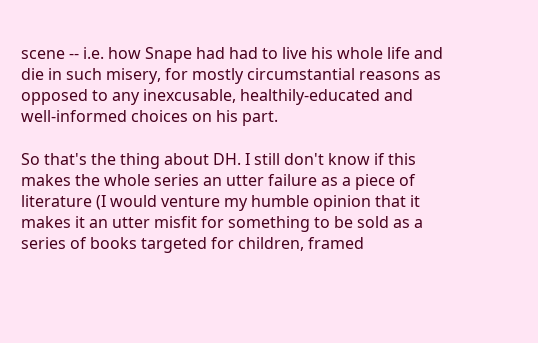scene -- i.e. how Snape had had to live his whole life and die in such misery, for mostly circumstantial reasons as opposed to any inexcusable, healthily-educated and well-informed choices on his part.

So that's the thing about DH. I still don't know if this makes the whole series an utter failure as a piece of literature (I would venture my humble opinion that it makes it an utter misfit for something to be sold as a series of books targeted for children, framed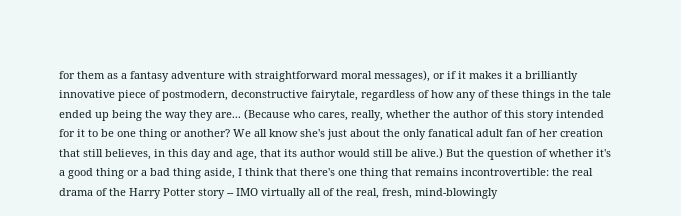for them as a fantasy adventure with straightforward moral messages), or if it makes it a brilliantly innovative piece of postmodern, deconstructive fairytale, regardless of how any of these things in the tale ended up being the way they are... (Because who cares, really, whether the author of this story intended for it to be one thing or another? We all know she's just about the only fanatical adult fan of her creation that still believes, in this day and age, that its author would still be alive.) But the question of whether it's a good thing or a bad thing aside, I think that there's one thing that remains incontrovertible: the real drama of the Harry Potter story -- IMO virtually all of the real, fresh, mind-blowingly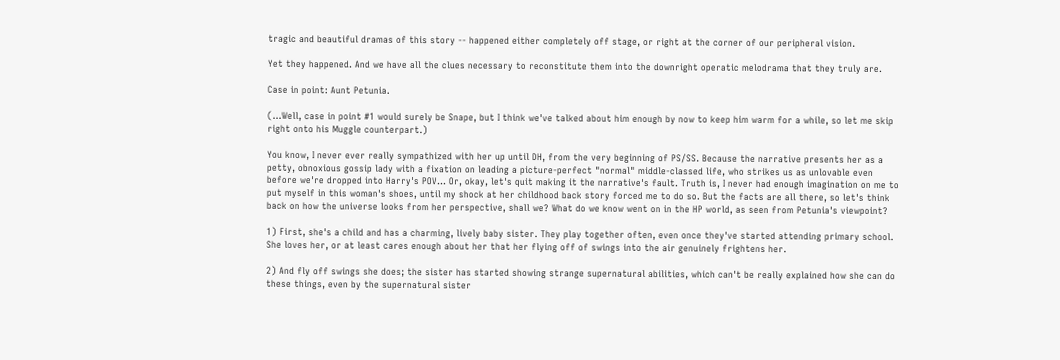tragic and beautiful dramas of this story -- happened either completely off stage, or right at the corner of our peripheral vision.

Yet they happened. And we have all the clues necessary to reconstitute them into the downright operatic melodrama that they truly are.

Case in point: Aunt Petunia.

(...Well, case in point #1 would surely be Snape, but I think we've talked about him enough by now to keep him warm for a while, so let me skip right onto his Muggle counterpart.)

You know, I never ever really sympathized with her up until DH, from the very beginning of PS/SS. Because the narrative presents her as a petty, obnoxious gossip lady with a fixation on leading a picture-perfect "normal" middle-classed life, who strikes us as unlovable even before we're dropped into Harry's POV... Or, okay, let's quit making it the narrative's fault. Truth is, I never had enough imagination on me to put myself in this woman's shoes, until my shock at her childhood back story forced me to do so. But the facts are all there, so let's think back on how the universe looks from her perspective, shall we? What do we know went on in the HP world, as seen from Petunia's viewpoint?

1) First, she's a child and has a charming, lively baby sister. They play together often, even once they've started attending primary school. She loves her, or at least cares enough about her that her flying off of swings into the air genuinely frightens her.

2) And fly off swings she does; the sister has started showing strange supernatural abilities, which can't be really explained how she can do these things, even by the supernatural sister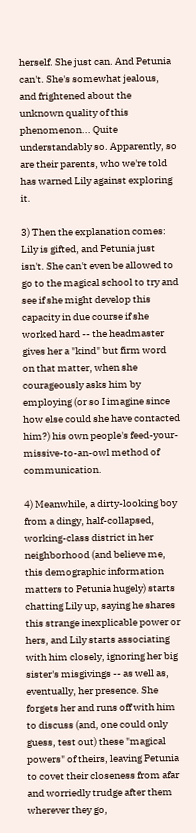herself. She just can. And Petunia can't. She's somewhat jealous, and frightened about the unknown quality of this phenomenon... Quite understandably so. Apparently, so are their parents, who we're told has warned Lily against exploring it.

3) Then the explanation comes: Lily is gifted, and Petunia just isn't. She can't even be allowed to go to the magical school to try and see if she might develop this capacity in due course if she worked hard -- the headmaster gives her a "kind" but firm word on that matter, when she courageously asks him by employing (or so I imagine since how else could she have contacted him?) his own people's feed-your-missive-to-an-owl method of communication.

4) Meanwhile, a dirty-looking boy from a dingy, half-collapsed, working-class district in her neighborhood (and believe me, this demographic information matters to Petunia hugely) starts chatting Lily up, saying he shares this strange inexplicable power or hers, and Lily starts associating with him closely, ignoring her big sister's misgivings -- as well as, eventually, her presence. She forgets her and runs off with him to discuss (and, one could only guess, test out) these "magical powers" of theirs, leaving Petunia to covet their closeness from afar and worriedly trudge after them wherever they go,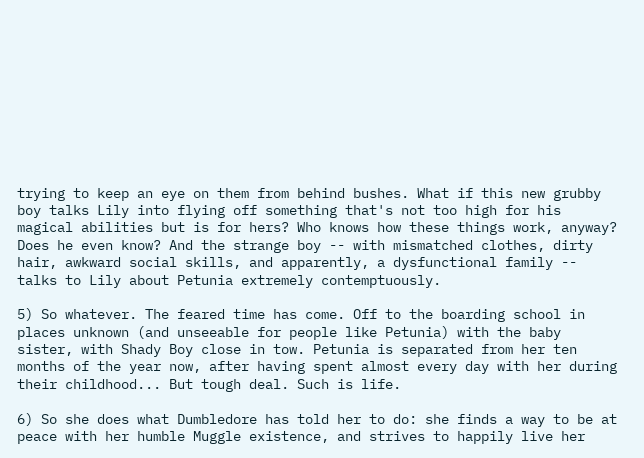trying to keep an eye on them from behind bushes. What if this new grubby boy talks Lily into flying off something that's not too high for his magical abilities but is for hers? Who knows how these things work, anyway? Does he even know? And the strange boy -- with mismatched clothes, dirty hair, awkward social skills, and apparently, a dysfunctional family -- talks to Lily about Petunia extremely contemptuously.

5) So whatever. The feared time has come. Off to the boarding school in places unknown (and unseeable for people like Petunia) with the baby sister, with Shady Boy close in tow. Petunia is separated from her ten months of the year now, after having spent almost every day with her during their childhood... But tough deal. Such is life.

6) So she does what Dumbledore has told her to do: she finds a way to be at peace with her humble Muggle existence, and strives to happily live her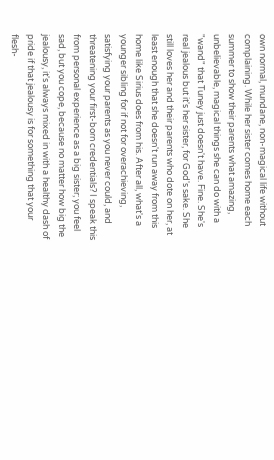own normal, mundane, non-magical life without complaining. While her sister comes home each summer to show their parents what amazing, unbelievable, magical things she can do with a "wand" that Tuney just doesn't have. Fine. She's real jealous but it's her sister, for God's sake. She still loves her and their parents who dote on her, at least enough that she doesn't run away from this home like Sirius does from his. After all, what's a younger sibling for if not for overachieving, satisfying your parents as you never could, and threatening your first-born credentials? I speak this from personal experience as a big sister; you feel sad, but you cope, because no matter how big the jealousy, it's always mixed in with a healthy dash of pride if that jealousy is for something that your flesh-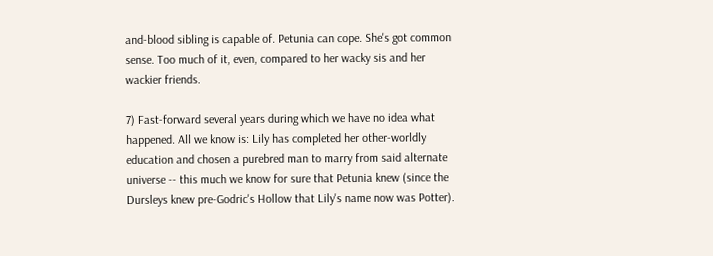and-blood sibling is capable of. Petunia can cope. She's got common sense. Too much of it, even, compared to her wacky sis and her wackier friends.

7) Fast-forward several years during which we have no idea what happened. All we know is: Lily has completed her other-worldly education and chosen a purebred man to marry from said alternate universe -- this much we know for sure that Petunia knew (since the Dursleys knew pre-Godric's Hollow that Lily's name now was Potter).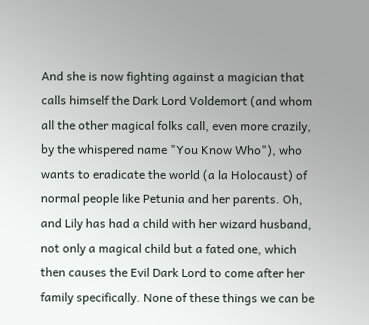And she is now fighting against a magician that calls himself the Dark Lord Voldemort (and whom all the other magical folks call, even more crazily, by the whispered name "You Know Who"), who wants to eradicate the world (a la Holocaust) of normal people like Petunia and her parents. Oh, and Lily has had a child with her wizard husband, not only a magical child but a fated one, which then causes the Evil Dark Lord to come after her family specifically. None of these things we can be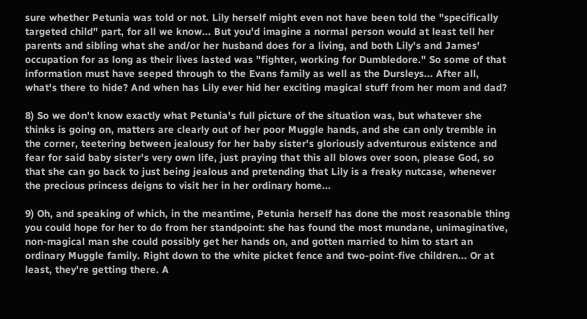sure whether Petunia was told or not. Lily herself might even not have been told the "specifically targeted child" part, for all we know... But you'd imagine a normal person would at least tell her parents and sibling what she and/or her husband does for a living, and both Lily's and James' occupation for as long as their lives lasted was "fighter, working for Dumbledore." So some of that information must have seeped through to the Evans family as well as the Dursleys... After all, what's there to hide? And when has Lily ever hid her exciting magical stuff from her mom and dad?

8) So we don't know exactly what Petunia's full picture of the situation was, but whatever she thinks is going on, matters are clearly out of her poor Muggle hands, and she can only tremble in the corner, teetering between jealousy for her baby sister's gloriously adventurous existence and fear for said baby sister's very own life, just praying that this all blows over soon, please God, so that she can go back to just being jealous and pretending that Lily is a freaky nutcase, whenever the precious princess deigns to visit her in her ordinary home...

9) Oh, and speaking of which, in the meantime, Petunia herself has done the most reasonable thing you could hope for her to do from her standpoint: she has found the most mundane, unimaginative, non-magical man she could possibly get her hands on, and gotten married to him to start an ordinary Muggle family. Right down to the white picket fence and two-point-five children... Or at least, they're getting there. A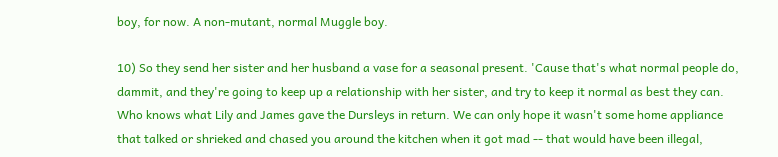boy, for now. A non-mutant, normal Muggle boy.

10) So they send her sister and her husband a vase for a seasonal present. 'Cause that's what normal people do, dammit, and they're going to keep up a relationship with her sister, and try to keep it normal as best they can. Who knows what Lily and James gave the Dursleys in return. We can only hope it wasn't some home appliance that talked or shrieked and chased you around the kitchen when it got mad -- that would have been illegal,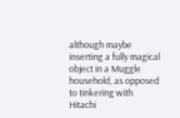although maybe inserting a fully magical object in a Muggle household, as opposed to tinkering with Hitachi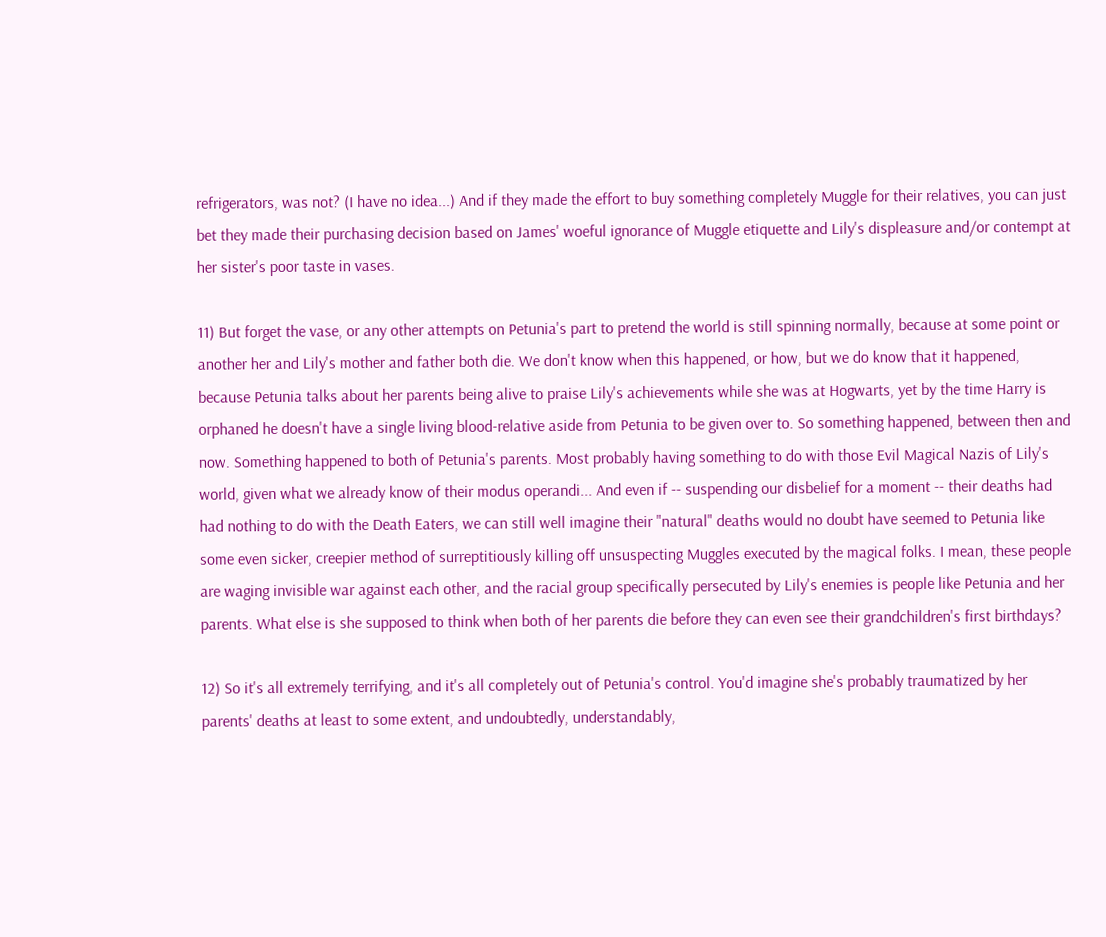refrigerators, was not? (I have no idea...) And if they made the effort to buy something completely Muggle for their relatives, you can just bet they made their purchasing decision based on James' woeful ignorance of Muggle etiquette and Lily's displeasure and/or contempt at her sister's poor taste in vases.

11) But forget the vase, or any other attempts on Petunia's part to pretend the world is still spinning normally, because at some point or another her and Lily's mother and father both die. We don't know when this happened, or how, but we do know that it happened, because Petunia talks about her parents being alive to praise Lily's achievements while she was at Hogwarts, yet by the time Harry is orphaned he doesn't have a single living blood-relative aside from Petunia to be given over to. So something happened, between then and now. Something happened to both of Petunia's parents. Most probably having something to do with those Evil Magical Nazis of Lily's world, given what we already know of their modus operandi... And even if -- suspending our disbelief for a moment -- their deaths had had nothing to do with the Death Eaters, we can still well imagine their "natural" deaths would no doubt have seemed to Petunia like some even sicker, creepier method of surreptitiously killing off unsuspecting Muggles executed by the magical folks. I mean, these people are waging invisible war against each other, and the racial group specifically persecuted by Lily's enemies is people like Petunia and her parents. What else is she supposed to think when both of her parents die before they can even see their grandchildren's first birthdays?

12) So it's all extremely terrifying, and it's all completely out of Petunia's control. You'd imagine she's probably traumatized by her parents' deaths at least to some extent, and undoubtedly, understandably,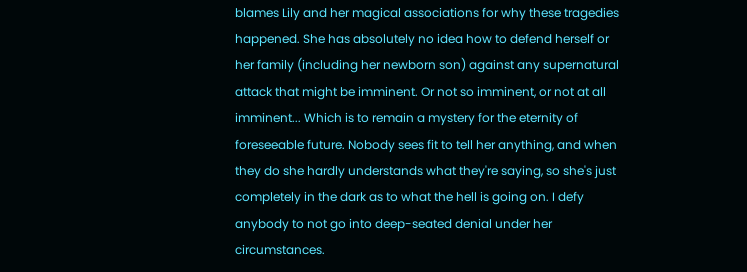blames Lily and her magical associations for why these tragedies happened. She has absolutely no idea how to defend herself or her family (including her newborn son) against any supernatural attack that might be imminent. Or not so imminent, or not at all imminent... Which is to remain a mystery for the eternity of foreseeable future. Nobody sees fit to tell her anything, and when they do she hardly understands what they're saying, so she's just completely in the dark as to what the hell is going on. I defy anybody to not go into deep-seated denial under her circumstances.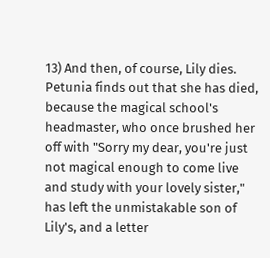13) And then, of course, Lily dies. Petunia finds out that she has died, because the magical school's headmaster, who once brushed her off with "Sorry my dear, you're just not magical enough to come live and study with your lovely sister," has left the unmistakable son of Lily's, and a letter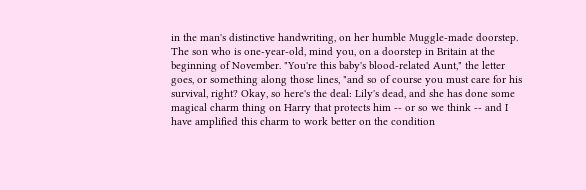in the man's distinctive handwriting, on her humble Muggle-made doorstep. The son who is one-year-old, mind you, on a doorstep in Britain at the beginning of November. "You're this baby's blood-related Aunt," the letter goes, or something along those lines, "and so of course you must care for his survival, right? Okay, so here's the deal: Lily's dead, and she has done some magical charm thing on Harry that protects him -- or so we think -- and I have amplified this charm to work better on the condition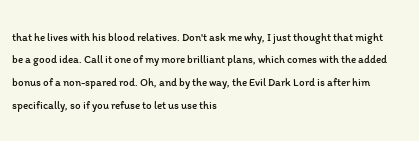that he lives with his blood relatives. Don't ask me why, I just thought that might be a good idea. Call it one of my more brilliant plans, which comes with the added bonus of a non-spared rod. Oh, and by the way, the Evil Dark Lord is after him specifically, so if you refuse to let us use this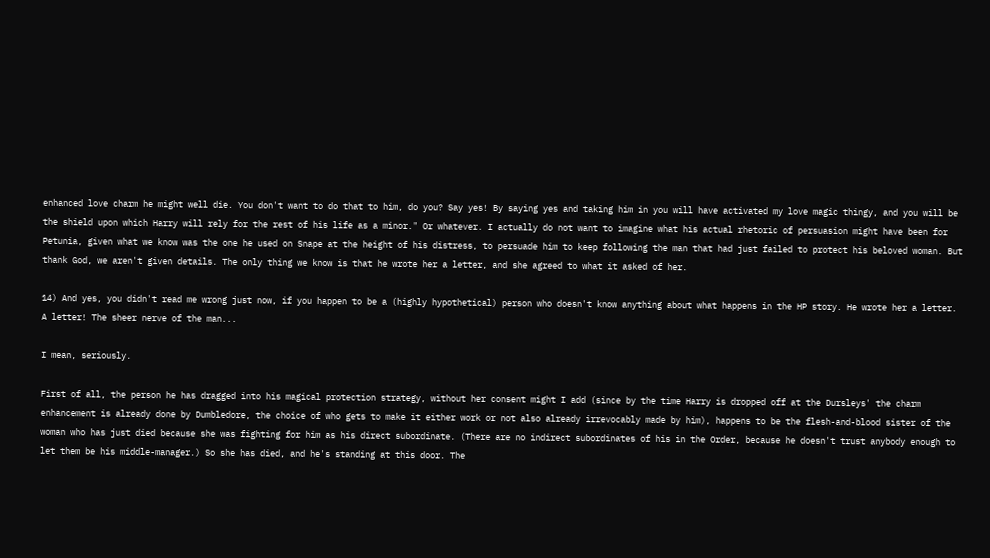enhanced love charm he might well die. You don't want to do that to him, do you? Say yes! By saying yes and taking him in you will have activated my love magic thingy, and you will be the shield upon which Harry will rely for the rest of his life as a minor." Or whatever. I actually do not want to imagine what his actual rhetoric of persuasion might have been for Petunia, given what we know was the one he used on Snape at the height of his distress, to persuade him to keep following the man that had just failed to protect his beloved woman. But thank God, we aren't given details. The only thing we know is that he wrote her a letter, and she agreed to what it asked of her.

14) And yes, you didn't read me wrong just now, if you happen to be a (highly hypothetical) person who doesn't know anything about what happens in the HP story. He wrote her a letter. A letter! The sheer nerve of the man...

I mean, seriously.

First of all, the person he has dragged into his magical protection strategy, without her consent might I add (since by the time Harry is dropped off at the Dursleys' the charm enhancement is already done by Dumbledore, the choice of who gets to make it either work or not also already irrevocably made by him), happens to be the flesh-and-blood sister of the woman who has just died because she was fighting for him as his direct subordinate. (There are no indirect subordinates of his in the Order, because he doesn't trust anybody enough to let them be his middle-manager.) So she has died, and he's standing at this door. The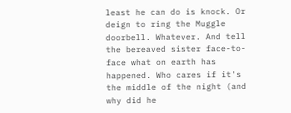least he can do is knock. Or deign to ring the Muggle doorbell. Whatever. And tell the bereaved sister face-to-face what on earth has happened. Who cares if it's the middle of the night (and why did he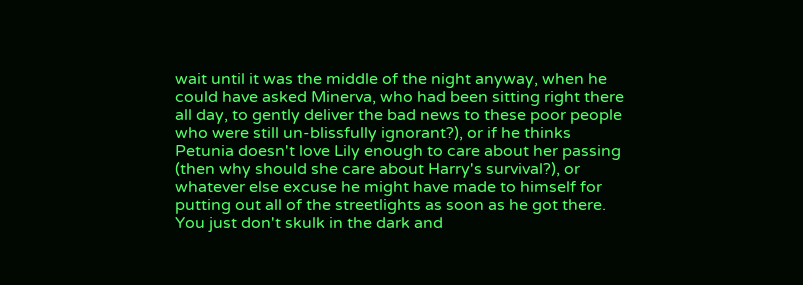wait until it was the middle of the night anyway, when he could have asked Minerva, who had been sitting right there all day, to gently deliver the bad news to these poor people who were still un-blissfully ignorant?), or if he thinks Petunia doesn't love Lily enough to care about her passing (then why should she care about Harry's survival?), or whatever else excuse he might have made to himself for putting out all of the streetlights as soon as he got there. You just don't skulk in the dark and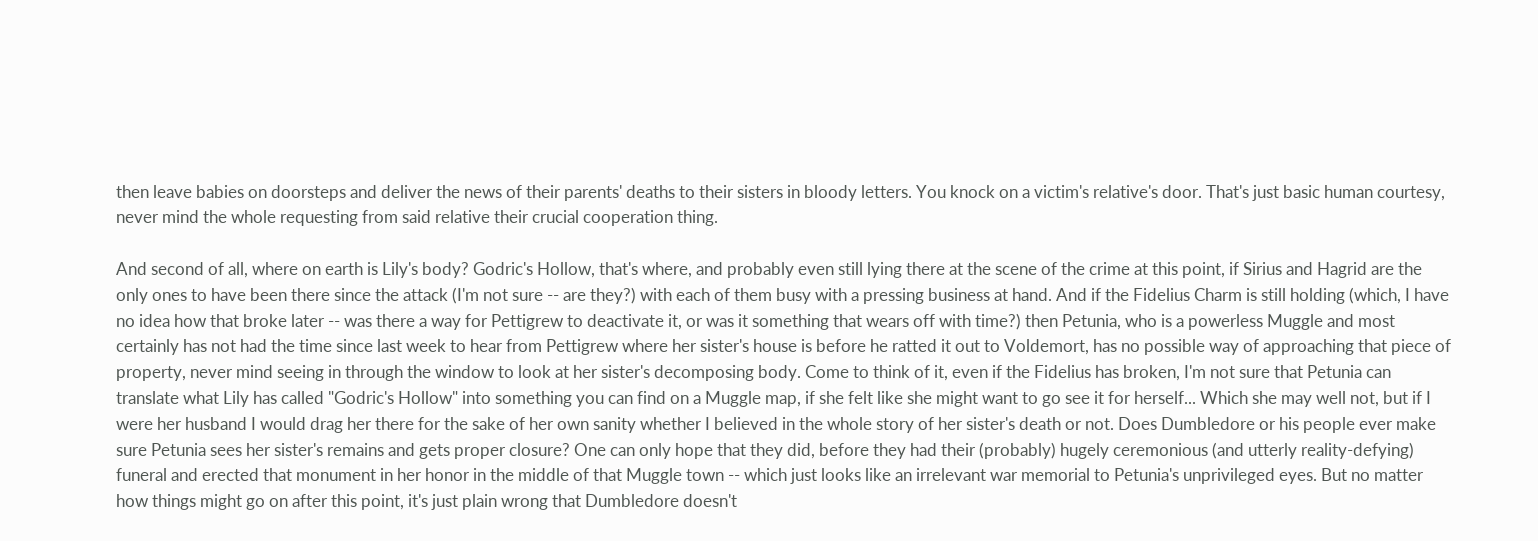then leave babies on doorsteps and deliver the news of their parents' deaths to their sisters in bloody letters. You knock on a victim's relative's door. That's just basic human courtesy, never mind the whole requesting from said relative their crucial cooperation thing.

And second of all, where on earth is Lily's body? Godric's Hollow, that's where, and probably even still lying there at the scene of the crime at this point, if Sirius and Hagrid are the only ones to have been there since the attack (I'm not sure -- are they?) with each of them busy with a pressing business at hand. And if the Fidelius Charm is still holding (which, I have no idea how that broke later -- was there a way for Pettigrew to deactivate it, or was it something that wears off with time?) then Petunia, who is a powerless Muggle and most certainly has not had the time since last week to hear from Pettigrew where her sister's house is before he ratted it out to Voldemort, has no possible way of approaching that piece of property, never mind seeing in through the window to look at her sister's decomposing body. Come to think of it, even if the Fidelius has broken, I'm not sure that Petunia can translate what Lily has called "Godric's Hollow" into something you can find on a Muggle map, if she felt like she might want to go see it for herself... Which she may well not, but if I were her husband I would drag her there for the sake of her own sanity whether I believed in the whole story of her sister's death or not. Does Dumbledore or his people ever make sure Petunia sees her sister's remains and gets proper closure? One can only hope that they did, before they had their (probably) hugely ceremonious (and utterly reality-defying) funeral and erected that monument in her honor in the middle of that Muggle town -- which just looks like an irrelevant war memorial to Petunia's unprivileged eyes. But no matter how things might go on after this point, it's just plain wrong that Dumbledore doesn't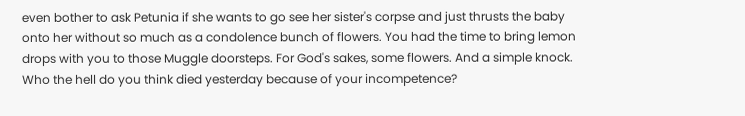even bother to ask Petunia if she wants to go see her sister's corpse and just thrusts the baby onto her without so much as a condolence bunch of flowers. You had the time to bring lemon drops with you to those Muggle doorsteps. For God's sakes, some flowers. And a simple knock. Who the hell do you think died yesterday because of your incompetence?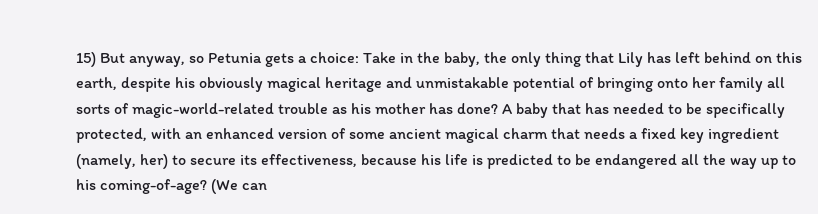15) But anyway, so Petunia gets a choice: Take in the baby, the only thing that Lily has left behind on this earth, despite his obviously magical heritage and unmistakable potential of bringing onto her family all sorts of magic-world-related trouble as his mother has done? A baby that has needed to be specifically protected, with an enhanced version of some ancient magical charm that needs a fixed key ingredient (namely, her) to secure its effectiveness, because his life is predicted to be endangered all the way up to his coming-of-age? (We can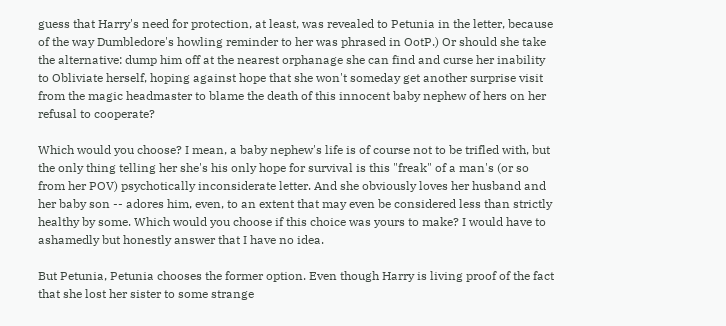guess that Harry's need for protection, at least, was revealed to Petunia in the letter, because of the way Dumbledore's howling reminder to her was phrased in OotP.) Or should she take the alternative: dump him off at the nearest orphanage she can find and curse her inability to Obliviate herself, hoping against hope that she won't someday get another surprise visit from the magic headmaster to blame the death of this innocent baby nephew of hers on her refusal to cooperate?

Which would you choose? I mean, a baby nephew's life is of course not to be trifled with, but the only thing telling her she's his only hope for survival is this "freak" of a man's (or so from her POV) psychotically inconsiderate letter. And she obviously loves her husband and her baby son -- adores him, even, to an extent that may even be considered less than strictly healthy by some. Which would you choose if this choice was yours to make? I would have to ashamedly but honestly answer that I have no idea.

But Petunia, Petunia chooses the former option. Even though Harry is living proof of the fact that she lost her sister to some strange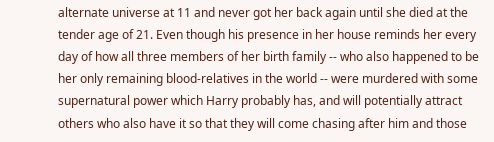alternate universe at 11 and never got her back again until she died at the tender age of 21. Even though his presence in her house reminds her every day of how all three members of her birth family -- who also happened to be her only remaining blood-relatives in the world -- were murdered with some supernatural power which Harry probably has, and will potentially attract others who also have it so that they will come chasing after him and those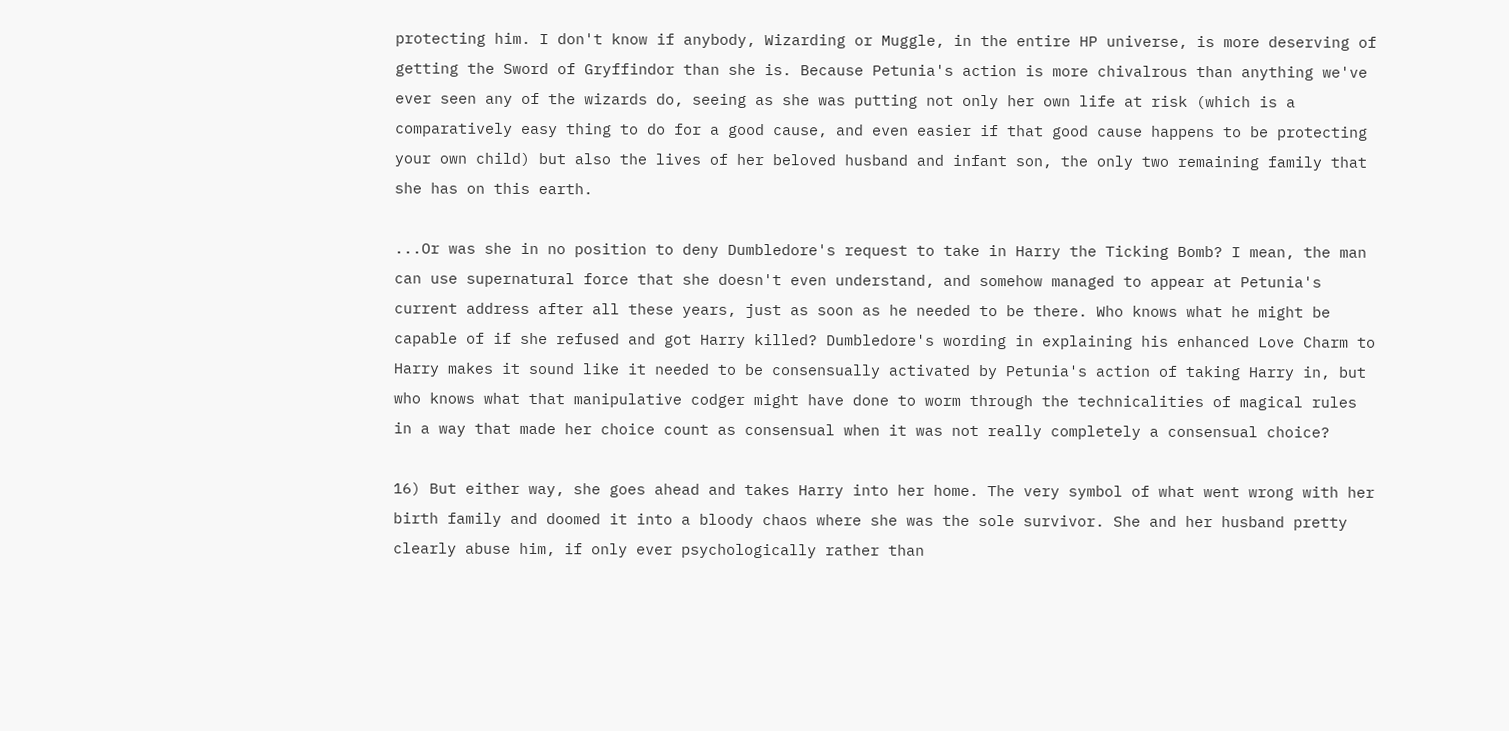protecting him. I don't know if anybody, Wizarding or Muggle, in the entire HP universe, is more deserving of getting the Sword of Gryffindor than she is. Because Petunia's action is more chivalrous than anything we've ever seen any of the wizards do, seeing as she was putting not only her own life at risk (which is a comparatively easy thing to do for a good cause, and even easier if that good cause happens to be protecting your own child) but also the lives of her beloved husband and infant son, the only two remaining family that she has on this earth.

...Or was she in no position to deny Dumbledore's request to take in Harry the Ticking Bomb? I mean, the man can use supernatural force that she doesn't even understand, and somehow managed to appear at Petunia's current address after all these years, just as soon as he needed to be there. Who knows what he might be capable of if she refused and got Harry killed? Dumbledore's wording in explaining his enhanced Love Charm to Harry makes it sound like it needed to be consensually activated by Petunia's action of taking Harry in, but who knows what that manipulative codger might have done to worm through the technicalities of magical rules in a way that made her choice count as consensual when it was not really completely a consensual choice?

16) But either way, she goes ahead and takes Harry into her home. The very symbol of what went wrong with her birth family and doomed it into a bloody chaos where she was the sole survivor. She and her husband pretty clearly abuse him, if only ever psychologically rather than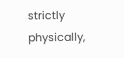strictly physically,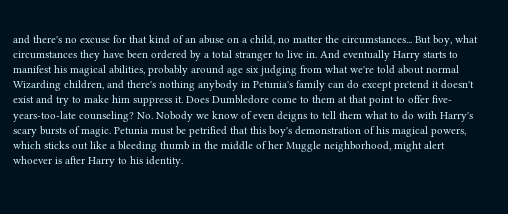and there's no excuse for that kind of an abuse on a child, no matter the circumstances... But boy, what circumstances they have been ordered by a total stranger to live in. And eventually Harry starts to manifest his magical abilities, probably around age six judging from what we're told about normal Wizarding children, and there's nothing anybody in Petunia's family can do except pretend it doesn't exist and try to make him suppress it. Does Dumbledore come to them at that point to offer five-years-too-late counseling? No. Nobody we know of even deigns to tell them what to do with Harry's scary bursts of magic. Petunia must be petrified that this boy's demonstration of his magical powers, which sticks out like a bleeding thumb in the middle of her Muggle neighborhood, might alert whoever is after Harry to his identity.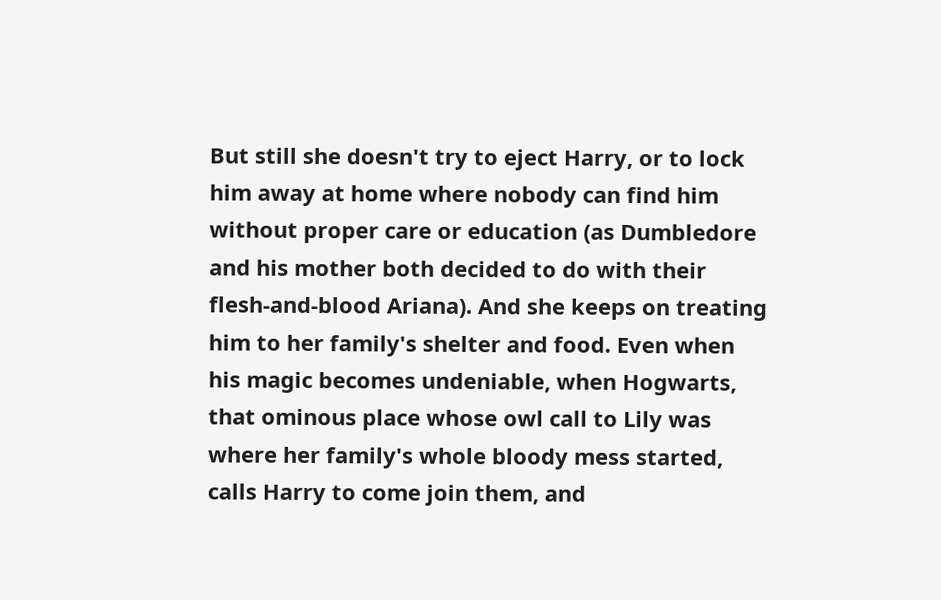But still she doesn't try to eject Harry, or to lock him away at home where nobody can find him without proper care or education (as Dumbledore and his mother both decided to do with their flesh-and-blood Ariana). And she keeps on treating him to her family's shelter and food. Even when his magic becomes undeniable, when Hogwarts, that ominous place whose owl call to Lily was where her family's whole bloody mess started, calls Harry to come join them, and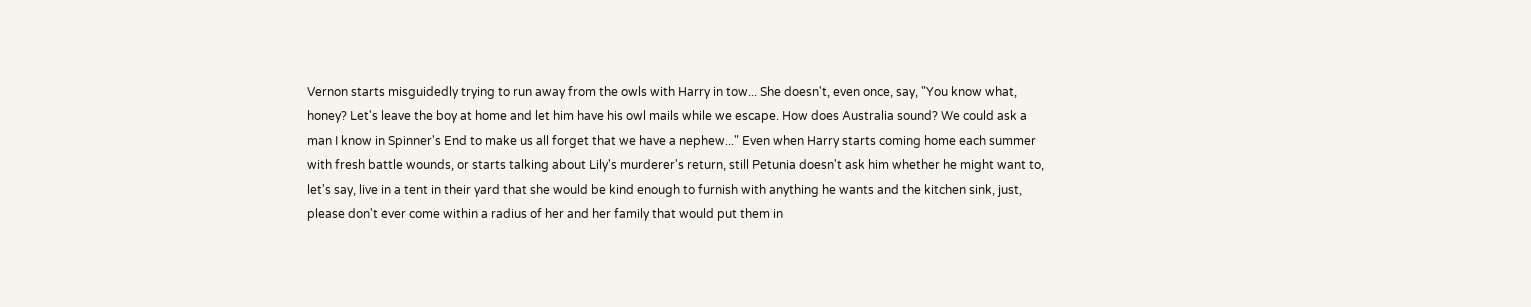Vernon starts misguidedly trying to run away from the owls with Harry in tow... She doesn't, even once, say, "You know what, honey? Let's leave the boy at home and let him have his owl mails while we escape. How does Australia sound? We could ask a man I know in Spinner's End to make us all forget that we have a nephew..." Even when Harry starts coming home each summer with fresh battle wounds, or starts talking about Lily's murderer's return, still Petunia doesn't ask him whether he might want to, let's say, live in a tent in their yard that she would be kind enough to furnish with anything he wants and the kitchen sink, just, please don't ever come within a radius of her and her family that would put them in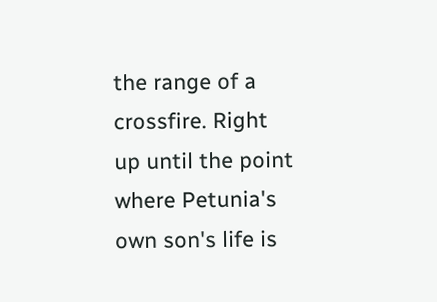the range of a crossfire. Right up until the point where Petunia's own son's life is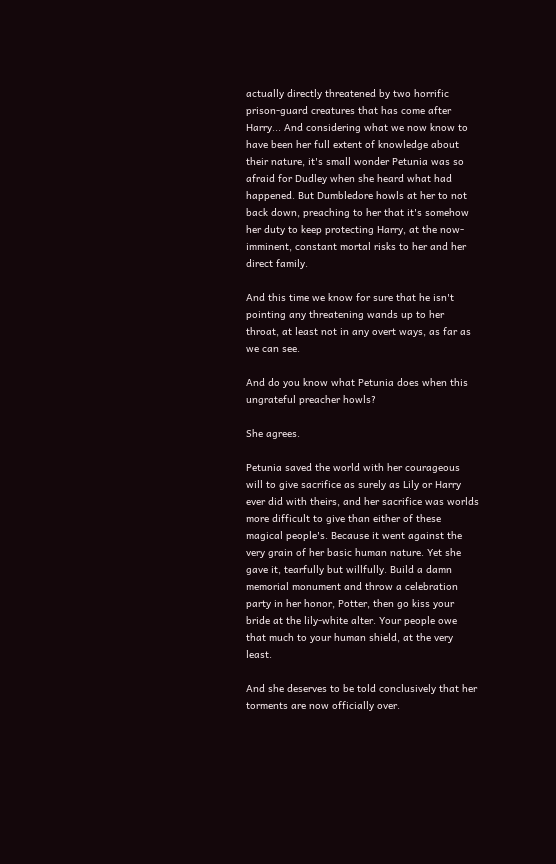actually directly threatened by two horrific prison-guard creatures that has come after Harry... And considering what we now know to have been her full extent of knowledge about their nature, it's small wonder Petunia was so afraid for Dudley when she heard what had happened. But Dumbledore howls at her to not back down, preaching to her that it's somehow her duty to keep protecting Harry, at the now-imminent, constant mortal risks to her and her direct family.

And this time we know for sure that he isn't pointing any threatening wands up to her throat, at least not in any overt ways, as far as we can see.

And do you know what Petunia does when this ungrateful preacher howls?

She agrees.

Petunia saved the world with her courageous will to give sacrifice as surely as Lily or Harry ever did with theirs, and her sacrifice was worlds more difficult to give than either of these magical people's. Because it went against the very grain of her basic human nature. Yet she gave it, tearfully but willfully. Build a damn memorial monument and throw a celebration party in her honor, Potter, then go kiss your bride at the lily-white alter. Your people owe that much to your human shield, at the very least.

And she deserves to be told conclusively that her torments are now officially over.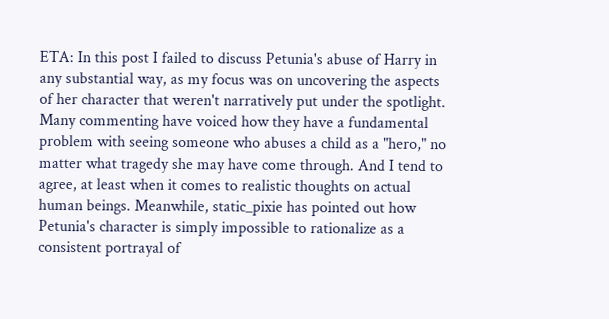ETA: In this post I failed to discuss Petunia's abuse of Harry in any substantial way, as my focus was on uncovering the aspects of her character that weren't narratively put under the spotlight. Many commenting have voiced how they have a fundamental problem with seeing someone who abuses a child as a "hero," no matter what tragedy she may have come through. And I tend to agree, at least when it comes to realistic thoughts on actual human beings. Meanwhile, static_pixie has pointed out how Petunia's character is simply impossible to rationalize as a consistent portrayal of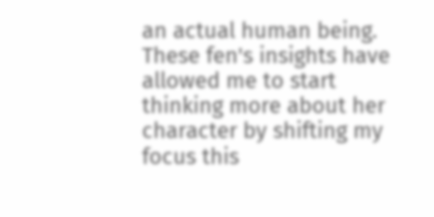an actual human being. These fen's insights have allowed me to start thinking more about her character by shifting my focus this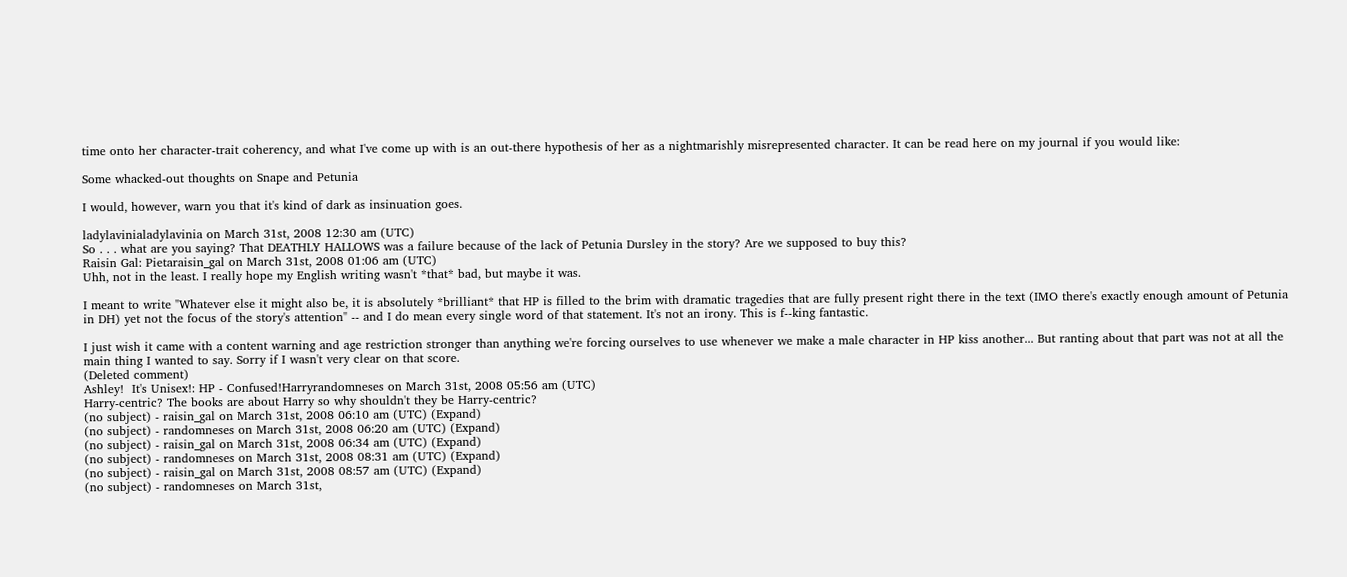time onto her character-trait coherency, and what I've come up with is an out-there hypothesis of her as a nightmarishly misrepresented character. It can be read here on my journal if you would like:

Some whacked-out thoughts on Snape and Petunia

I would, however, warn you that it's kind of dark as insinuation goes.

ladylavinialadylavinia on March 31st, 2008 12:30 am (UTC)
So . . . what are you saying? That DEATHLY HALLOWS was a failure because of the lack of Petunia Dursley in the story? Are we supposed to buy this?
Raisin Gal: Pietaraisin_gal on March 31st, 2008 01:06 am (UTC)
Uhh, not in the least. I really hope my English writing wasn't *that* bad, but maybe it was.

I meant to write "Whatever else it might also be, it is absolutely *brilliant* that HP is filled to the brim with dramatic tragedies that are fully present right there in the text (IMO there's exactly enough amount of Petunia in DH) yet not the focus of the story's attention" -- and I do mean every single word of that statement. It's not an irony. This is f--king fantastic.

I just wish it came with a content warning and age restriction stronger than anything we're forcing ourselves to use whenever we make a male character in HP kiss another... But ranting about that part was not at all the main thing I wanted to say. Sorry if I wasn't very clear on that score.
(Deleted comment)
Ashley!  It's Unisex!: HP - Confused!Harryrandomneses on March 31st, 2008 05:56 am (UTC)
Harry-centric? The books are about Harry so why shouldn't they be Harry-centric?
(no subject) - raisin_gal on March 31st, 2008 06:10 am (UTC) (Expand)
(no subject) - randomneses on March 31st, 2008 06:20 am (UTC) (Expand)
(no subject) - raisin_gal on March 31st, 2008 06:34 am (UTC) (Expand)
(no subject) - randomneses on March 31st, 2008 08:31 am (UTC) (Expand)
(no subject) - raisin_gal on March 31st, 2008 08:57 am (UTC) (Expand)
(no subject) - randomneses on March 31st,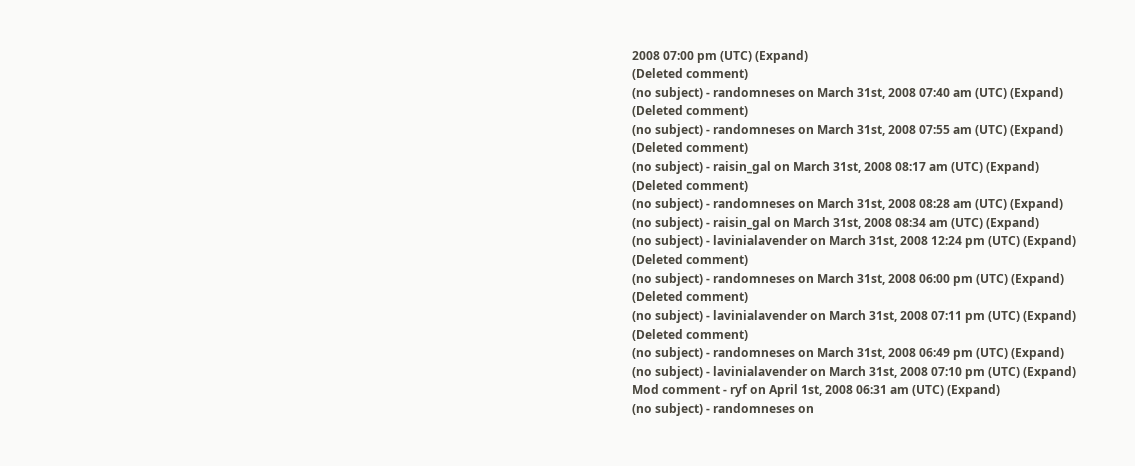2008 07:00 pm (UTC) (Expand)
(Deleted comment)
(no subject) - randomneses on March 31st, 2008 07:40 am (UTC) (Expand)
(Deleted comment)
(no subject) - randomneses on March 31st, 2008 07:55 am (UTC) (Expand)
(Deleted comment)
(no subject) - raisin_gal on March 31st, 2008 08:17 am (UTC) (Expand)
(Deleted comment)
(no subject) - randomneses on March 31st, 2008 08:28 am (UTC) (Expand)
(no subject) - raisin_gal on March 31st, 2008 08:34 am (UTC) (Expand)
(no subject) - lavinialavender on March 31st, 2008 12:24 pm (UTC) (Expand)
(Deleted comment)
(no subject) - randomneses on March 31st, 2008 06:00 pm (UTC) (Expand)
(Deleted comment)
(no subject) - lavinialavender on March 31st, 2008 07:11 pm (UTC) (Expand)
(Deleted comment)
(no subject) - randomneses on March 31st, 2008 06:49 pm (UTC) (Expand)
(no subject) - lavinialavender on March 31st, 2008 07:10 pm (UTC) (Expand)
Mod comment - ryf on April 1st, 2008 06:31 am (UTC) (Expand)
(no subject) - randomneses on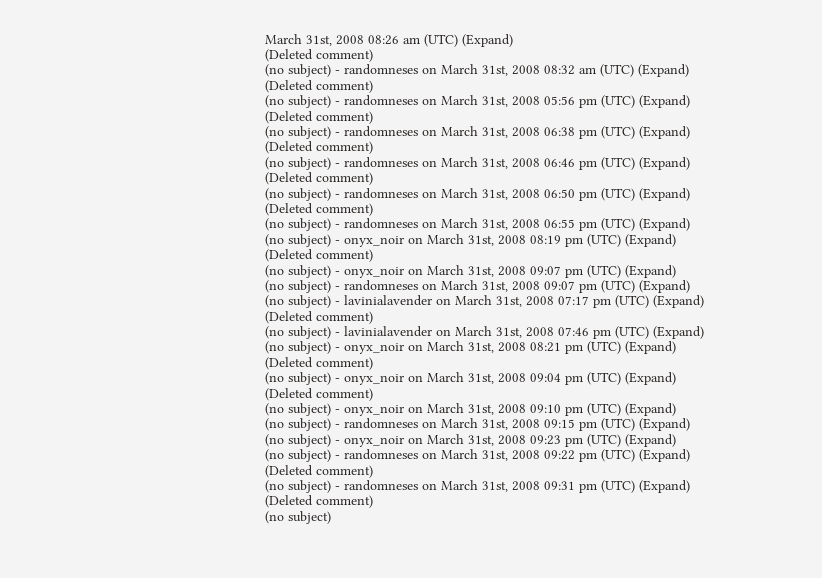March 31st, 2008 08:26 am (UTC) (Expand)
(Deleted comment)
(no subject) - randomneses on March 31st, 2008 08:32 am (UTC) (Expand)
(Deleted comment)
(no subject) - randomneses on March 31st, 2008 05:56 pm (UTC) (Expand)
(Deleted comment)
(no subject) - randomneses on March 31st, 2008 06:38 pm (UTC) (Expand)
(Deleted comment)
(no subject) - randomneses on March 31st, 2008 06:46 pm (UTC) (Expand)
(Deleted comment)
(no subject) - randomneses on March 31st, 2008 06:50 pm (UTC) (Expand)
(Deleted comment)
(no subject) - randomneses on March 31st, 2008 06:55 pm (UTC) (Expand)
(no subject) - onyx_noir on March 31st, 2008 08:19 pm (UTC) (Expand)
(Deleted comment)
(no subject) - onyx_noir on March 31st, 2008 09:07 pm (UTC) (Expand)
(no subject) - randomneses on March 31st, 2008 09:07 pm (UTC) (Expand)
(no subject) - lavinialavender on March 31st, 2008 07:17 pm (UTC) (Expand)
(Deleted comment)
(no subject) - lavinialavender on March 31st, 2008 07:46 pm (UTC) (Expand)
(no subject) - onyx_noir on March 31st, 2008 08:21 pm (UTC) (Expand)
(Deleted comment)
(no subject) - onyx_noir on March 31st, 2008 09:04 pm (UTC) (Expand)
(Deleted comment)
(no subject) - onyx_noir on March 31st, 2008 09:10 pm (UTC) (Expand)
(no subject) - randomneses on March 31st, 2008 09:15 pm (UTC) (Expand)
(no subject) - onyx_noir on March 31st, 2008 09:23 pm (UTC) (Expand)
(no subject) - randomneses on March 31st, 2008 09:22 pm (UTC) (Expand)
(Deleted comment)
(no subject) - randomneses on March 31st, 2008 09:31 pm (UTC) (Expand)
(Deleted comment)
(no subject)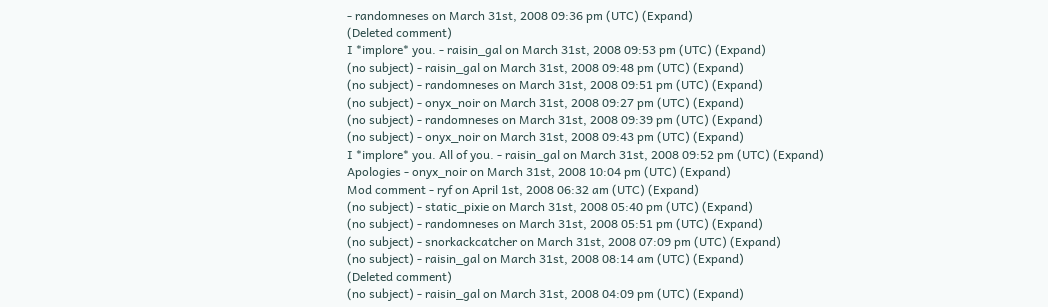- randomneses on March 31st, 2008 09:36 pm (UTC) (Expand)
(Deleted comment)
I *implore* you. - raisin_gal on March 31st, 2008 09:53 pm (UTC) (Expand)
(no subject) - raisin_gal on March 31st, 2008 09:48 pm (UTC) (Expand)
(no subject) - randomneses on March 31st, 2008 09:51 pm (UTC) (Expand)
(no subject) - onyx_noir on March 31st, 2008 09:27 pm (UTC) (Expand)
(no subject) - randomneses on March 31st, 2008 09:39 pm (UTC) (Expand)
(no subject) - onyx_noir on March 31st, 2008 09:43 pm (UTC) (Expand)
I *implore* you. All of you. - raisin_gal on March 31st, 2008 09:52 pm (UTC) (Expand)
Apologies - onyx_noir on March 31st, 2008 10:04 pm (UTC) (Expand)
Mod comment - ryf on April 1st, 2008 06:32 am (UTC) (Expand)
(no subject) - static_pixie on March 31st, 2008 05:40 pm (UTC) (Expand)
(no subject) - randomneses on March 31st, 2008 05:51 pm (UTC) (Expand)
(no subject) - snorkackcatcher on March 31st, 2008 07:09 pm (UTC) (Expand)
(no subject) - raisin_gal on March 31st, 2008 08:14 am (UTC) (Expand)
(Deleted comment)
(no subject) - raisin_gal on March 31st, 2008 04:09 pm (UTC) (Expand)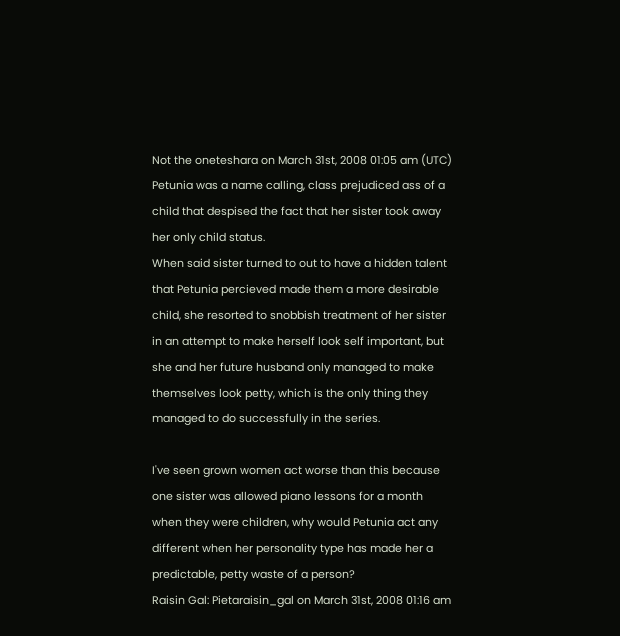Not the oneteshara on March 31st, 2008 01:05 am (UTC)
Petunia was a name calling, class prejudiced ass of a child that despised the fact that her sister took away her only child status.
When said sister turned to out to have a hidden talent that Petunia percieved made them a more desirable child, she resorted to snobbish treatment of her sister in an attempt to make herself look self important, but she and her future husband only managed to make themselves look petty, which is the only thing they managed to do successfully in the series.

I've seen grown women act worse than this because one sister was allowed piano lessons for a month when they were children, why would Petunia act any different when her personality type has made her a predictable, petty waste of a person?
Raisin Gal: Pietaraisin_gal on March 31st, 2008 01:16 am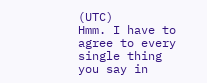(UTC)
Hmm. I have to agree to every single thing you say in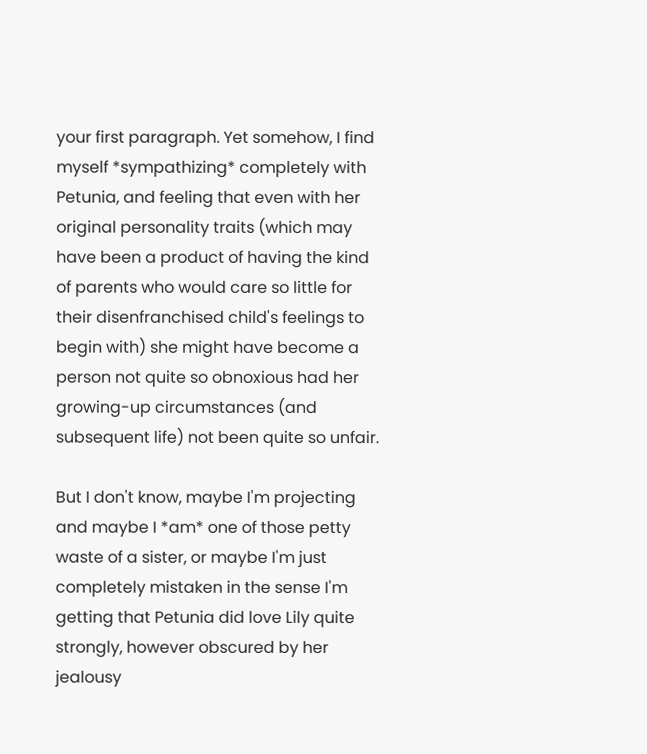your first paragraph. Yet somehow, I find myself *sympathizing* completely with Petunia, and feeling that even with her original personality traits (which may have been a product of having the kind of parents who would care so little for their disenfranchised child's feelings to begin with) she might have become a person not quite so obnoxious had her growing-up circumstances (and subsequent life) not been quite so unfair.

But I don't know, maybe I'm projecting and maybe I *am* one of those petty waste of a sister, or maybe I'm just completely mistaken in the sense I'm getting that Petunia did love Lily quite strongly, however obscured by her jealousy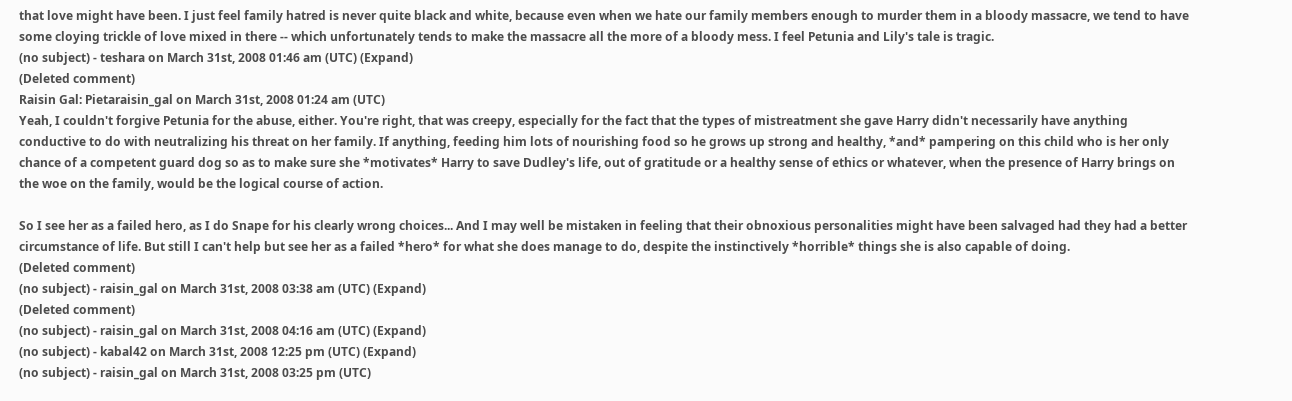that love might have been. I just feel family hatred is never quite black and white, because even when we hate our family members enough to murder them in a bloody massacre, we tend to have some cloying trickle of love mixed in there -- which unfortunately tends to make the massacre all the more of a bloody mess. I feel Petunia and Lily's tale is tragic.
(no subject) - teshara on March 31st, 2008 01:46 am (UTC) (Expand)
(Deleted comment)
Raisin Gal: Pietaraisin_gal on March 31st, 2008 01:24 am (UTC)
Yeah, I couldn't forgive Petunia for the abuse, either. You're right, that was creepy, especially for the fact that the types of mistreatment she gave Harry didn't necessarily have anything conductive to do with neutralizing his threat on her family. If anything, feeding him lots of nourishing food so he grows up strong and healthy, *and* pampering on this child who is her only chance of a competent guard dog so as to make sure she *motivates* Harry to save Dudley's life, out of gratitude or a healthy sense of ethics or whatever, when the presence of Harry brings on the woe on the family, would be the logical course of action.

So I see her as a failed hero, as I do Snape for his clearly wrong choices... And I may well be mistaken in feeling that their obnoxious personalities might have been salvaged had they had a better circumstance of life. But still I can't help but see her as a failed *hero* for what she does manage to do, despite the instinctively *horrible* things she is also capable of doing.
(Deleted comment)
(no subject) - raisin_gal on March 31st, 2008 03:38 am (UTC) (Expand)
(Deleted comment)
(no subject) - raisin_gal on March 31st, 2008 04:16 am (UTC) (Expand)
(no subject) - kabal42 on March 31st, 2008 12:25 pm (UTC) (Expand)
(no subject) - raisin_gal on March 31st, 2008 03:25 pm (UTC)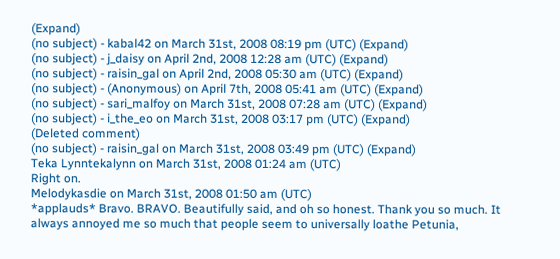(Expand)
(no subject) - kabal42 on March 31st, 2008 08:19 pm (UTC) (Expand)
(no subject) - j_daisy on April 2nd, 2008 12:28 am (UTC) (Expand)
(no subject) - raisin_gal on April 2nd, 2008 05:30 am (UTC) (Expand)
(no subject) - (Anonymous) on April 7th, 2008 05:41 am (UTC) (Expand)
(no subject) - sari_malfoy on March 31st, 2008 07:28 am (UTC) (Expand)
(no subject) - i_the_eo on March 31st, 2008 03:17 pm (UTC) (Expand)
(Deleted comment)
(no subject) - raisin_gal on March 31st, 2008 03:49 pm (UTC) (Expand)
Teka Lynntekalynn on March 31st, 2008 01:24 am (UTC)
Right on.
Melodykasdie on March 31st, 2008 01:50 am (UTC)
*applauds* Bravo. BRAVO. Beautifully said, and oh so honest. Thank you so much. It always annoyed me so much that people seem to universally loathe Petunia,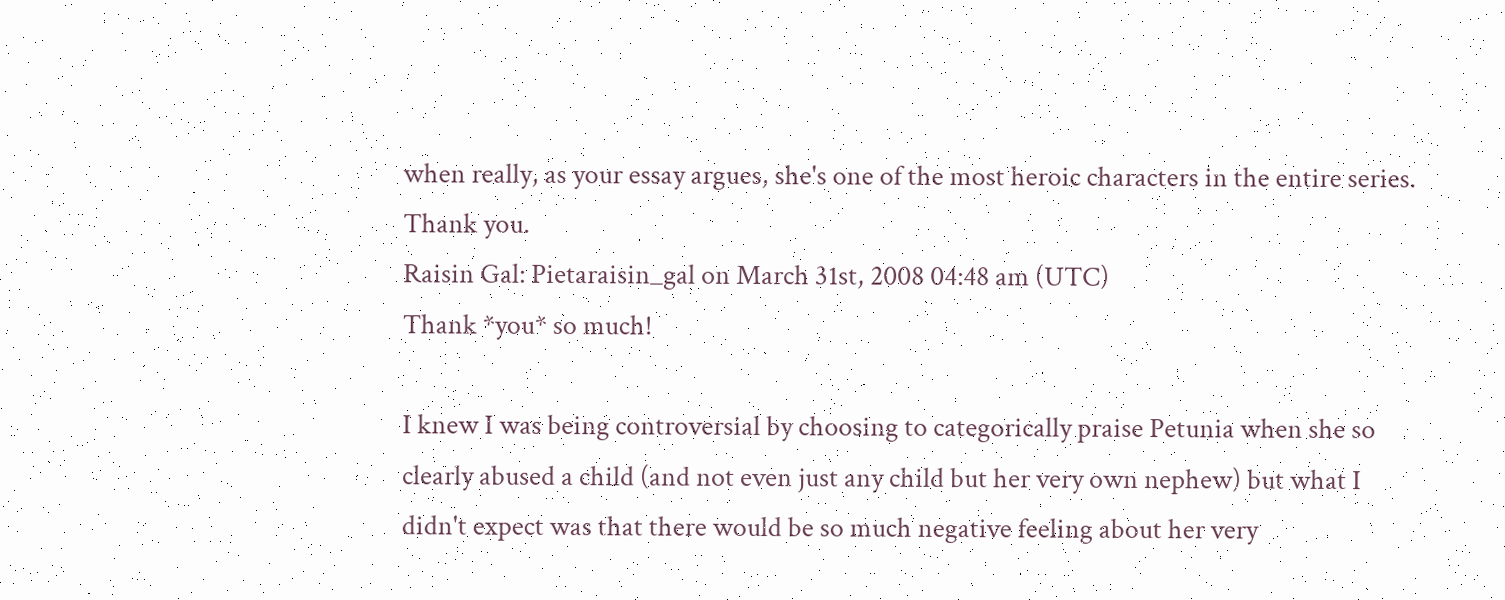when really, as your essay argues, she's one of the most heroic characters in the entire series. Thank you.
Raisin Gal: Pietaraisin_gal on March 31st, 2008 04:48 am (UTC)
Thank *you* so much!

I knew I was being controversial by choosing to categorically praise Petunia when she so clearly abused a child (and not even just any child but her very own nephew) but what I didn't expect was that there would be so much negative feeling about her very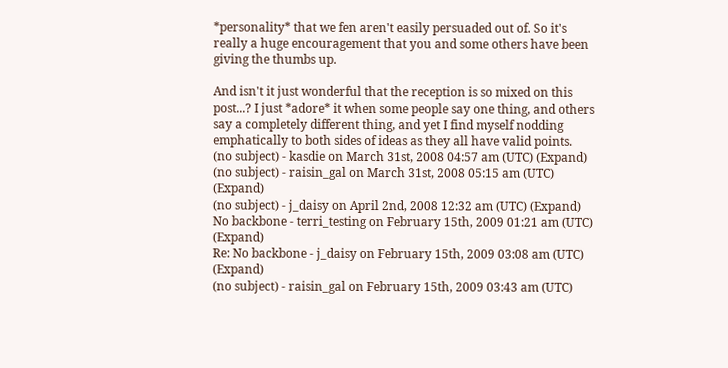*personality* that we fen aren't easily persuaded out of. So it's really a huge encouragement that you and some others have been giving the thumbs up.

And isn't it just wonderful that the reception is so mixed on this post...? I just *adore* it when some people say one thing, and others say a completely different thing, and yet I find myself nodding emphatically to both sides of ideas as they all have valid points.
(no subject) - kasdie on March 31st, 2008 04:57 am (UTC) (Expand)
(no subject) - raisin_gal on March 31st, 2008 05:15 am (UTC) (Expand)
(no subject) - j_daisy on April 2nd, 2008 12:32 am (UTC) (Expand)
No backbone - terri_testing on February 15th, 2009 01:21 am (UTC) (Expand)
Re: No backbone - j_daisy on February 15th, 2009 03:08 am (UTC) (Expand)
(no subject) - raisin_gal on February 15th, 2009 03:43 am (UTC)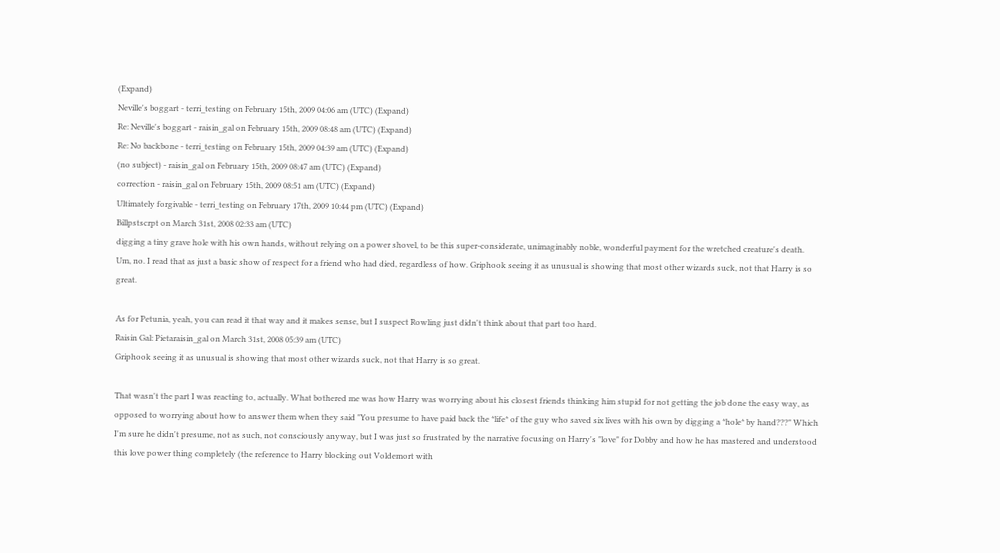(Expand)
Neville's boggart - terri_testing on February 15th, 2009 04:06 am (UTC) (Expand)
Re: Neville's boggart - raisin_gal on February 15th, 2009 08:48 am (UTC) (Expand)
Re: No backbone - terri_testing on February 15th, 2009 04:39 am (UTC) (Expand)
(no subject) - raisin_gal on February 15th, 2009 08:47 am (UTC) (Expand)
correction - raisin_gal on February 15th, 2009 08:51 am (UTC) (Expand)
Ultimately forgivable - terri_testing on February 17th, 2009 10:44 pm (UTC) (Expand)
Billpstscrpt on March 31st, 2008 02:33 am (UTC)
digging a tiny grave hole with his own hands, without relying on a power shovel, to be this super-considerate, unimaginably noble, wonderful payment for the wretched creature's death.
Um, no. I read that as just a basic show of respect for a friend who had died, regardless of how. Griphook seeing it as unusual is showing that most other wizards suck, not that Harry is so great.

As for Petunia, yeah, you can read it that way and it makes sense, but I suspect Rowling just didn't think about that part too hard.
Raisin Gal: Pietaraisin_gal on March 31st, 2008 05:39 am (UTC)
Griphook seeing it as unusual is showing that most other wizards suck, not that Harry is so great.

That wasn't the part I was reacting to, actually. What bothered me was how Harry was worrying about his closest friends thinking him stupid for not getting the job done the easy way, as opposed to worrying about how to answer them when they said "You presume to have paid back the *life* of the guy who saved six lives with his own by digging a *hole* by hand???" Which I'm sure he didn't presume, not as such, not consciously anyway, but I was just so frustrated by the narrative focusing on Harry's "love" for Dobby and how he has mastered and understood this love power thing completely (the reference to Harry blocking out Voldemort with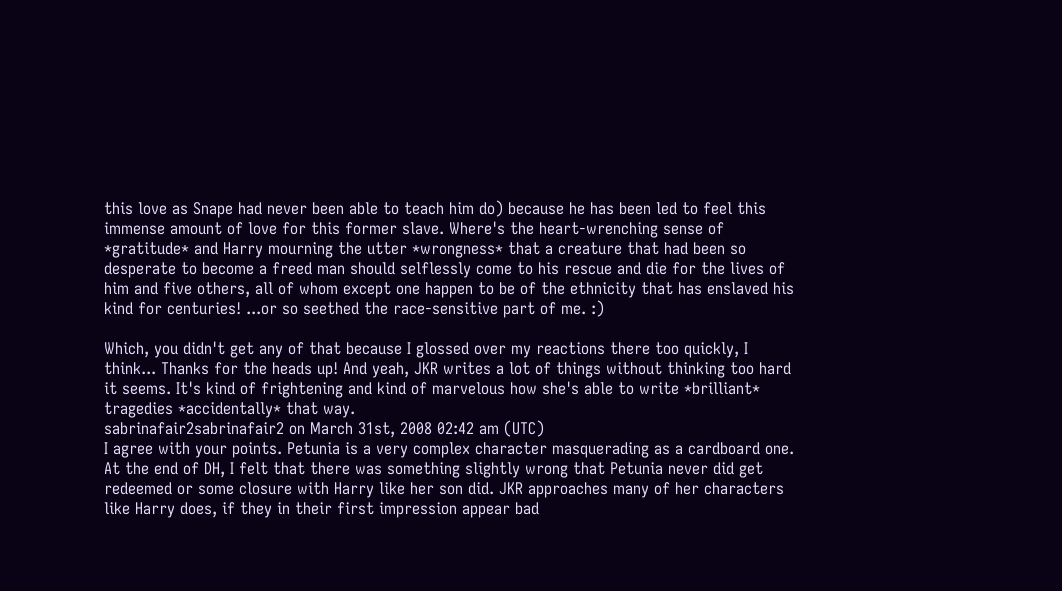this love as Snape had never been able to teach him do) because he has been led to feel this immense amount of love for this former slave. Where's the heart-wrenching sense of *gratitude* and Harry mourning the utter *wrongness* that a creature that had been so desperate to become a freed man should selflessly come to his rescue and die for the lives of him and five others, all of whom except one happen to be of the ethnicity that has enslaved his kind for centuries! ...or so seethed the race-sensitive part of me. :)

Which, you didn't get any of that because I glossed over my reactions there too quickly, I think... Thanks for the heads up! And yeah, JKR writes a lot of things without thinking too hard it seems. It's kind of frightening and kind of marvelous how she's able to write *brilliant* tragedies *accidentally* that way.
sabrinafair2sabrinafair2 on March 31st, 2008 02:42 am (UTC)
I agree with your points. Petunia is a very complex character masquerading as a cardboard one. At the end of DH, I felt that there was something slightly wrong that Petunia never did get redeemed or some closure with Harry like her son did. JKR approaches many of her characters like Harry does, if they in their first impression appear bad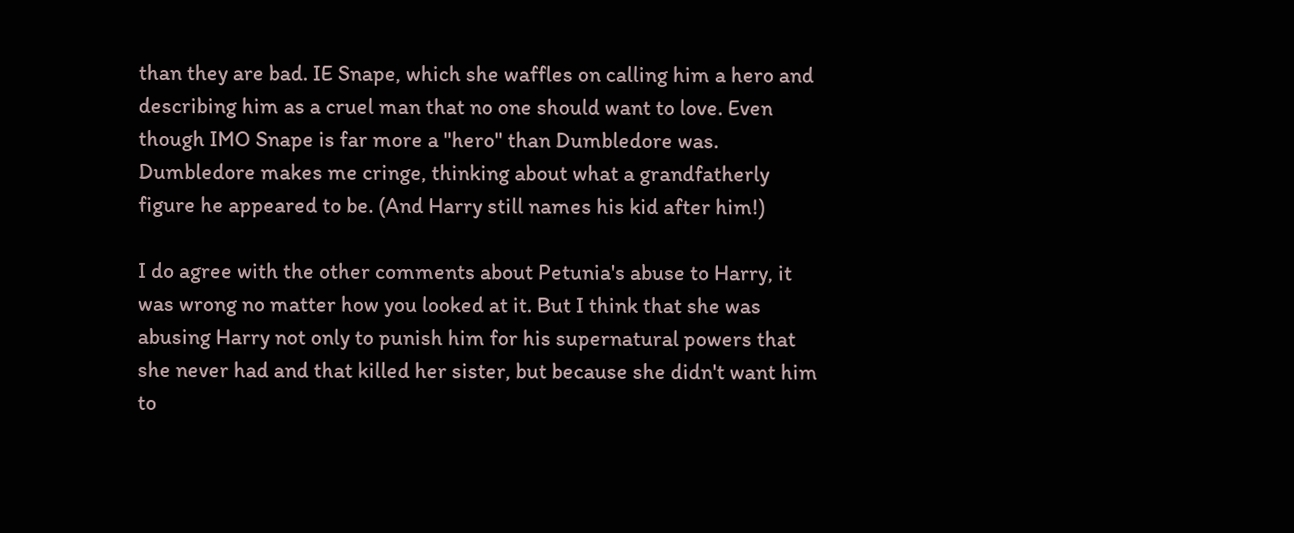than they are bad. IE Snape, which she waffles on calling him a hero and describing him as a cruel man that no one should want to love. Even though IMO Snape is far more a "hero" than Dumbledore was. Dumbledore makes me cringe, thinking about what a grandfatherly figure he appeared to be. (And Harry still names his kid after him!)

I do agree with the other comments about Petunia's abuse to Harry, it was wrong no matter how you looked at it. But I think that she was abusing Harry not only to punish him for his supernatural powers that she never had and that killed her sister, but because she didn't want him to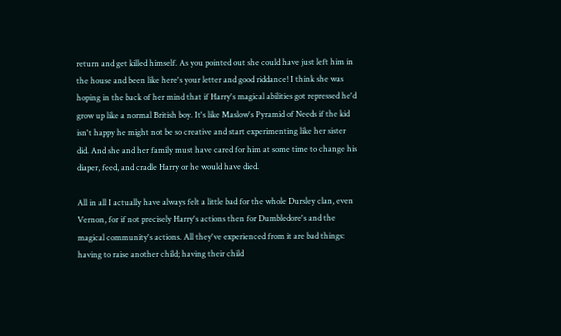return and get killed himself. As you pointed out she could have just left him in the house and been like here's your letter and good riddance! I think she was hoping in the back of her mind that if Harry's magical abilities got repressed he'd grow up like a normal British boy. It's like Maslow's Pyramid of Needs if the kid isn't happy he might not be so creative and start experimenting like her sister did. And she and her family must have cared for him at some time to change his diaper, feed, and cradle Harry or he would have died.

All in all I actually have always felt a little bad for the whole Dursley clan, even Vernon, for if not precisely Harry's actions then for Dumbledore's and the magical community's actions. All they've experienced from it are bad things: having to raise another child; having their child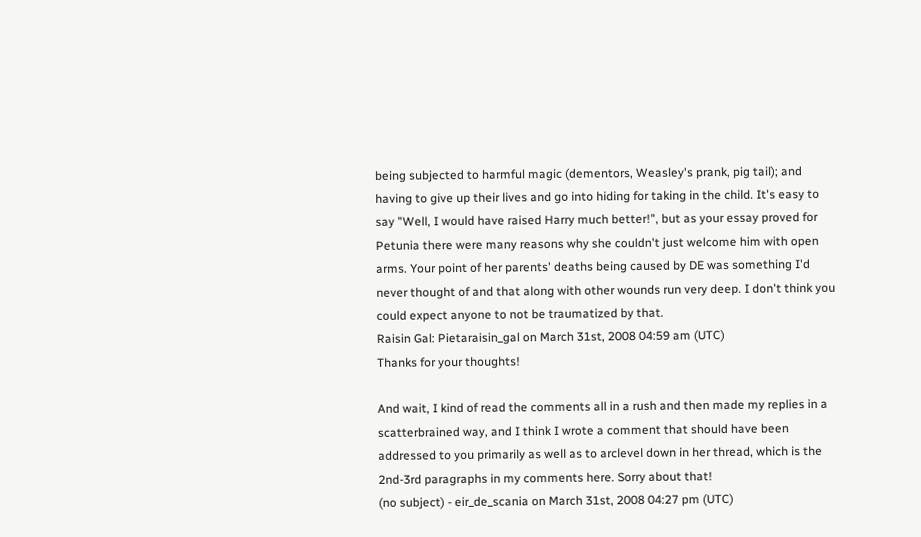being subjected to harmful magic (dementors, Weasley's prank, pig tail); and having to give up their lives and go into hiding for taking in the child. It's easy to say "Well, I would have raised Harry much better!", but as your essay proved for Petunia there were many reasons why she couldn't just welcome him with open arms. Your point of her parents' deaths being caused by DE was something I'd never thought of and that along with other wounds run very deep. I don't think you could expect anyone to not be traumatized by that.
Raisin Gal: Pietaraisin_gal on March 31st, 2008 04:59 am (UTC)
Thanks for your thoughts!

And wait, I kind of read the comments all in a rush and then made my replies in a scatterbrained way, and I think I wrote a comment that should have been addressed to you primarily as well as to arclevel down in her thread, which is the 2nd-3rd paragraphs in my comments here. Sorry about that!
(no subject) - eir_de_scania on March 31st, 2008 04:27 pm (UTC)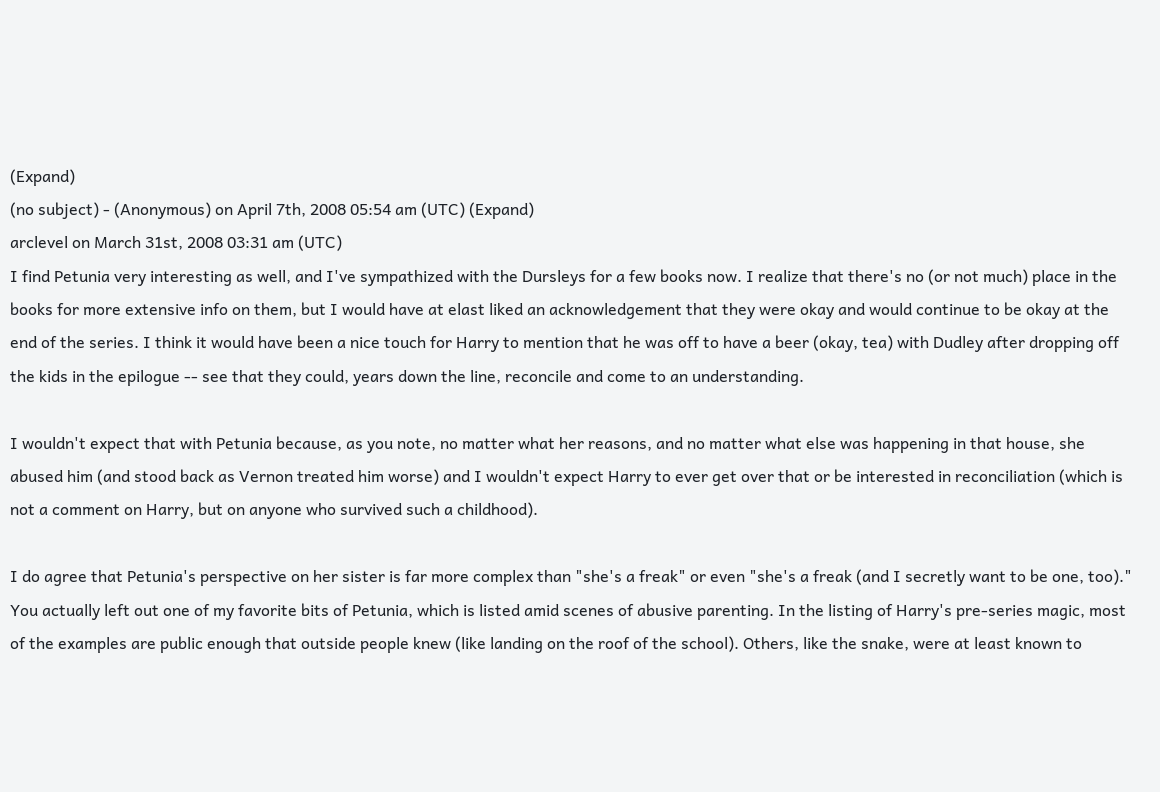(Expand)
(no subject) - (Anonymous) on April 7th, 2008 05:54 am (UTC) (Expand)
arclevel on March 31st, 2008 03:31 am (UTC)
I find Petunia very interesting as well, and I've sympathized with the Dursleys for a few books now. I realize that there's no (or not much) place in the books for more extensive info on them, but I would have at elast liked an acknowledgement that they were okay and would continue to be okay at the end of the series. I think it would have been a nice touch for Harry to mention that he was off to have a beer (okay, tea) with Dudley after dropping off the kids in the epilogue -- see that they could, years down the line, reconcile and come to an understanding.

I wouldn't expect that with Petunia because, as you note, no matter what her reasons, and no matter what else was happening in that house, she abused him (and stood back as Vernon treated him worse) and I wouldn't expect Harry to ever get over that or be interested in reconciliation (which is not a comment on Harry, but on anyone who survived such a childhood).

I do agree that Petunia's perspective on her sister is far more complex than "she's a freak" or even "she's a freak (and I secretly want to be one, too)." You actually left out one of my favorite bits of Petunia, which is listed amid scenes of abusive parenting. In the listing of Harry's pre-series magic, most of the examples are public enough that outside people knew (like landing on the roof of the school). Others, like the snake, were at least known to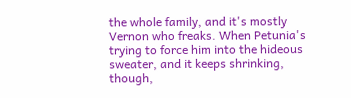the whole family, and it's mostly Vernon who freaks. When Petunia's trying to force him into the hideous sweater, and it keeps shrinking, though,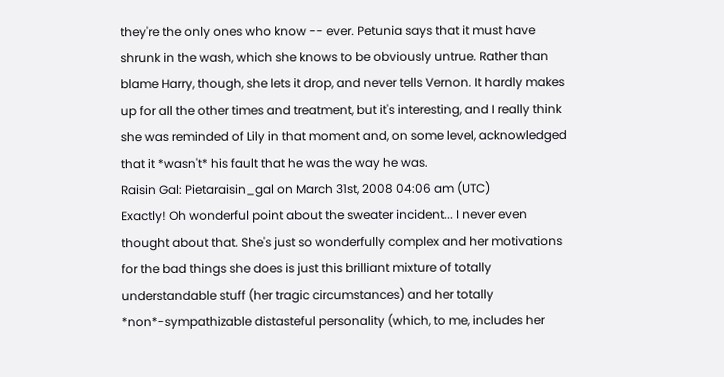they're the only ones who know -- ever. Petunia says that it must have shrunk in the wash, which she knows to be obviously untrue. Rather than blame Harry, though, she lets it drop, and never tells Vernon. It hardly makes up for all the other times and treatment, but it's interesting, and I really think she was reminded of Lily in that moment and, on some level, acknowledged that it *wasn't* his fault that he was the way he was.
Raisin Gal: Pietaraisin_gal on March 31st, 2008 04:06 am (UTC)
Exactly! Oh wonderful point about the sweater incident... I never even thought about that. She's just so wonderfully complex and her motivations for the bad things she does is just this brilliant mixture of totally understandable stuff (her tragic circumstances) and her totally *non*-sympathizable distasteful personality (which, to me, includes her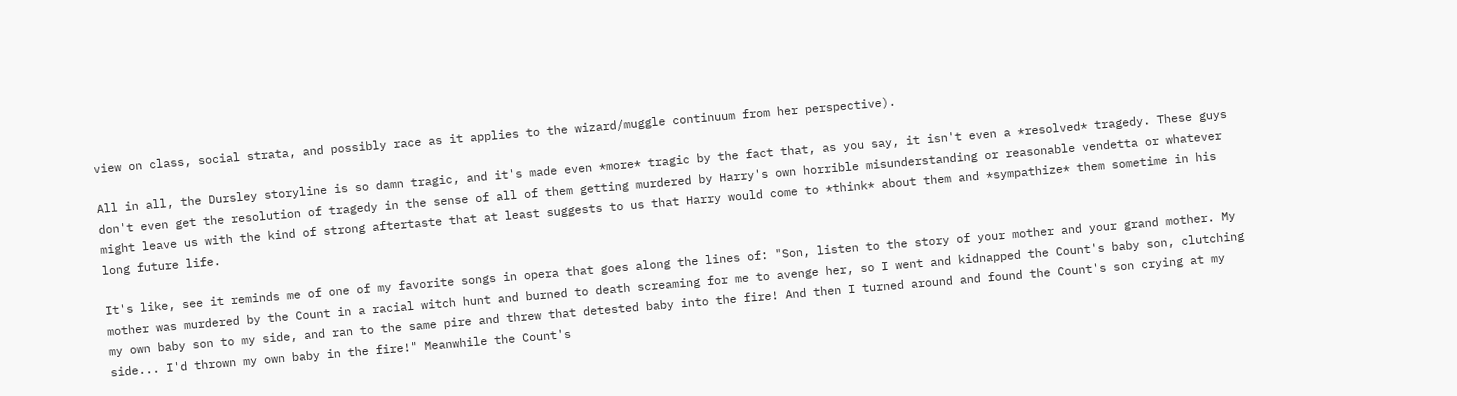view on class, social strata, and possibly race as it applies to the wizard/muggle continuum from her perspective).

All in all, the Dursley storyline is so damn tragic, and it's made even *more* tragic by the fact that, as you say, it isn't even a *resolved* tragedy. These guys don't even get the resolution of tragedy in the sense of all of them getting murdered by Harry's own horrible misunderstanding or reasonable vendetta or whatever might leave us with the kind of strong aftertaste that at least suggests to us that Harry would come to *think* about them and *sympathize* them sometime in his long future life.

It's like, see it reminds me of one of my favorite songs in opera that goes along the lines of: "Son, listen to the story of your mother and your grand mother. My mother was murdered by the Count in a racial witch hunt and burned to death screaming for me to avenge her, so I went and kidnapped the Count's baby son, clutching my own baby son to my side, and ran to the same pire and threw that detested baby into the fire! And then I turned around and found the Count's son crying at my side... I'd thrown my own baby in the fire!" Meanwhile the Count's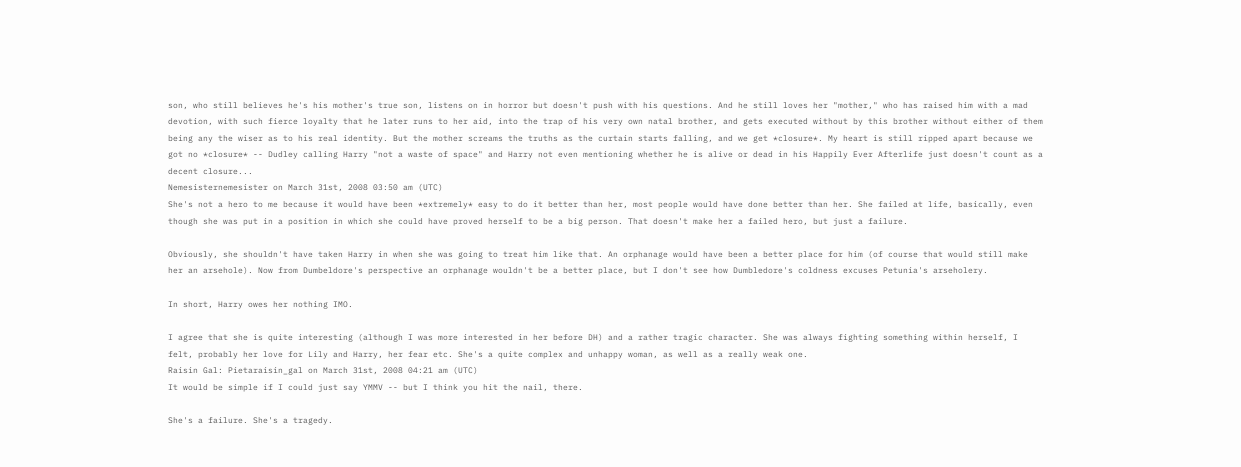son, who still believes he's his mother's true son, listens on in horror but doesn't push with his questions. And he still loves her "mother," who has raised him with a mad devotion, with such fierce loyalty that he later runs to her aid, into the trap of his very own natal brother, and gets executed without by this brother without either of them being any the wiser as to his real identity. But the mother screams the truths as the curtain starts falling, and we get *closure*. My heart is still ripped apart because we got no *closure* -- Dudley calling Harry "not a waste of space" and Harry not even mentioning whether he is alive or dead in his Happily Ever Afterlife just doesn't count as a decent closure...
Nemesisternemesister on March 31st, 2008 03:50 am (UTC)
She's not a hero to me because it would have been *extremely* easy to do it better than her, most people would have done better than her. She failed at life, basically, even though she was put in a position in which she could have proved herself to be a big person. That doesn't make her a failed hero, but just a failure.

Obviously, she shouldn't have taken Harry in when she was going to treat him like that. An orphanage would have been a better place for him (of course that would still make her an arsehole). Now from Dumbeldore's perspective an orphanage wouldn't be a better place, but I don't see how Dumbledore's coldness excuses Petunia's arseholery.

In short, Harry owes her nothing IMO.

I agree that she is quite interesting (although I was more interested in her before DH) and a rather tragic character. She was always fighting something within herself, I felt, probably her love for Lily and Harry, her fear etc. She's a quite complex and unhappy woman, as well as a really weak one.
Raisin Gal: Pietaraisin_gal on March 31st, 2008 04:21 am (UTC)
It would be simple if I could just say YMMV -- but I think you hit the nail, there.

She's a failure. She's a tragedy.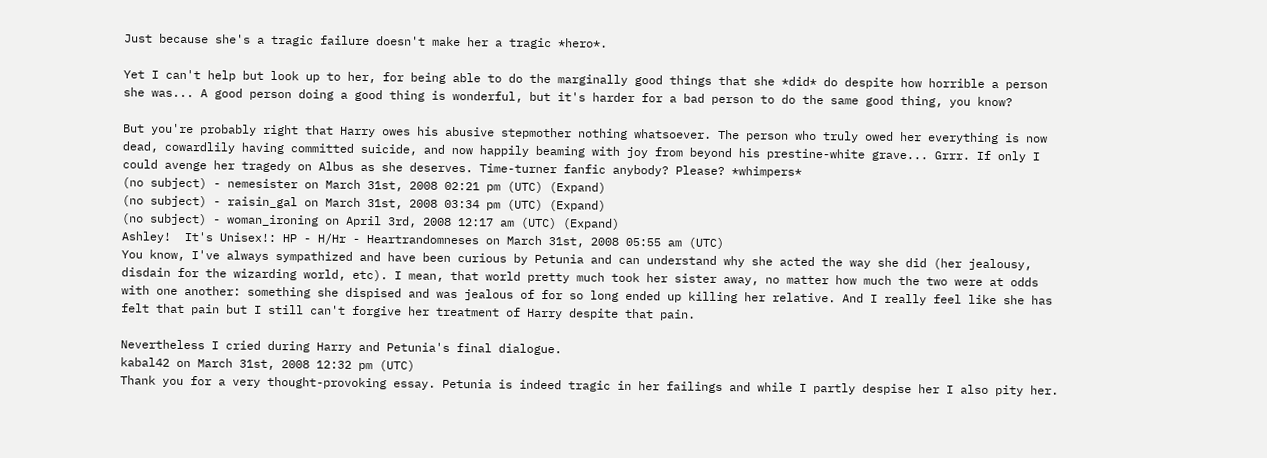Just because she's a tragic failure doesn't make her a tragic *hero*.

Yet I can't help but look up to her, for being able to do the marginally good things that she *did* do despite how horrible a person she was... A good person doing a good thing is wonderful, but it's harder for a bad person to do the same good thing, you know?

But you're probably right that Harry owes his abusive stepmother nothing whatsoever. The person who truly owed her everything is now dead, cowardlily having committed suicide, and now happily beaming with joy from beyond his prestine-white grave... Grrr. If only I could avenge her tragedy on Albus as she deserves. Time-turner fanfic anybody? Please? *whimpers*
(no subject) - nemesister on March 31st, 2008 02:21 pm (UTC) (Expand)
(no subject) - raisin_gal on March 31st, 2008 03:34 pm (UTC) (Expand)
(no subject) - woman_ironing on April 3rd, 2008 12:17 am (UTC) (Expand)
Ashley!  It's Unisex!: HP - H/Hr - Heartrandomneses on March 31st, 2008 05:55 am (UTC)
You know, I've always sympathized and have been curious by Petunia and can understand why she acted the way she did (her jealousy, disdain for the wizarding world, etc). I mean, that world pretty much took her sister away, no matter how much the two were at odds with one another: something she dispised and was jealous of for so long ended up killing her relative. And I really feel like she has felt that pain but I still can't forgive her treatment of Harry despite that pain.

Nevertheless I cried during Harry and Petunia's final dialogue.
kabal42 on March 31st, 2008 12:32 pm (UTC)
Thank you for a very thought-provoking essay. Petunia is indeed tragic in her failings and while I partly despise her I also pity her.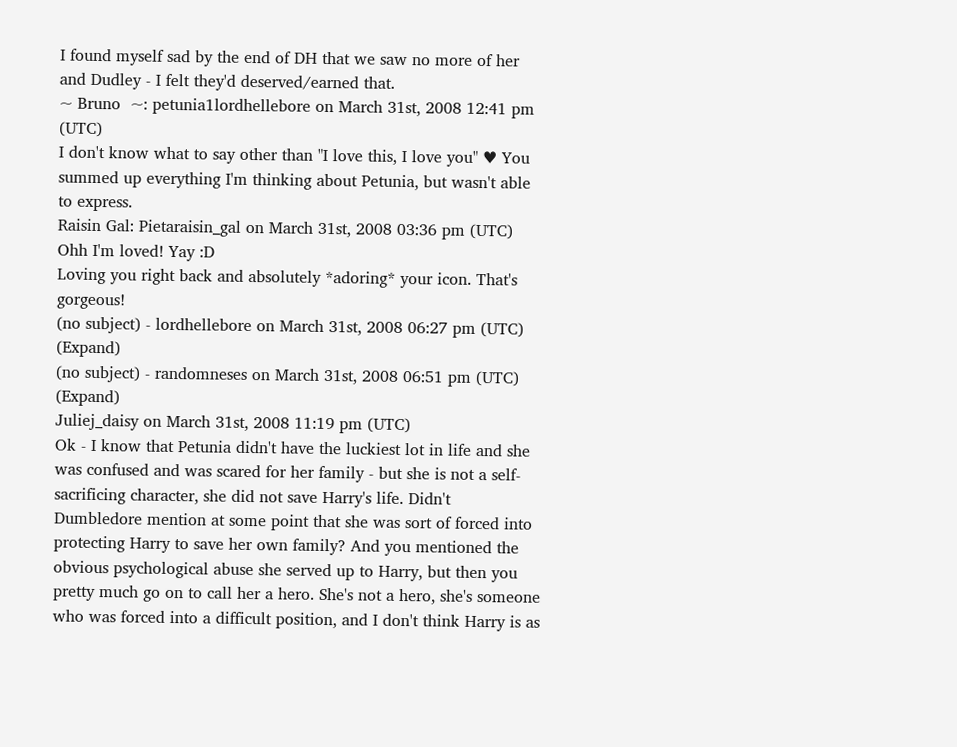I found myself sad by the end of DH that we saw no more of her and Dudley - I felt they'd deserved/earned that.
~ Bruno  ~: petunia1lordhellebore on March 31st, 2008 12:41 pm (UTC)
I don't know what to say other than "I love this, I love you" ♥ You summed up everything I'm thinking about Petunia, but wasn't able to express.
Raisin Gal: Pietaraisin_gal on March 31st, 2008 03:36 pm (UTC)
Ohh I'm loved! Yay :D
Loving you right back and absolutely *adoring* your icon. That's gorgeous!
(no subject) - lordhellebore on March 31st, 2008 06:27 pm (UTC) (Expand)
(no subject) - randomneses on March 31st, 2008 06:51 pm (UTC) (Expand)
Juliej_daisy on March 31st, 2008 11:19 pm (UTC)
Ok - I know that Petunia didn't have the luckiest lot in life and she was confused and was scared for her family - but she is not a self-sacrificing character, she did not save Harry's life. Didn't Dumbledore mention at some point that she was sort of forced into protecting Harry to save her own family? And you mentioned the obvious psychological abuse she served up to Harry, but then you pretty much go on to call her a hero. She's not a hero, she's someone who was forced into a difficult position, and I don't think Harry is as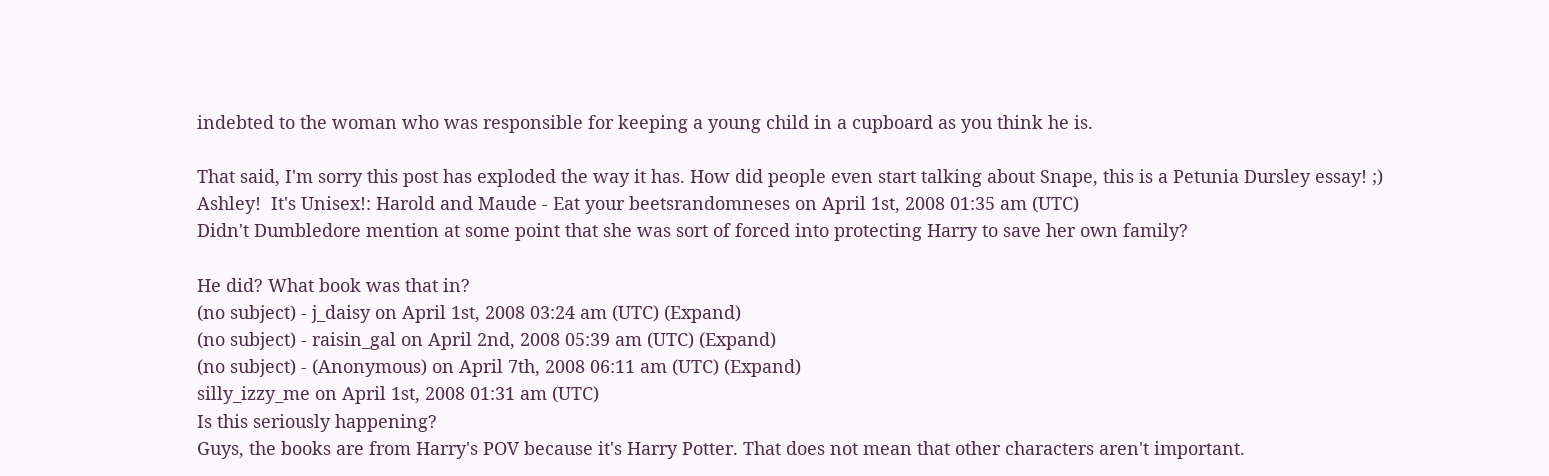indebted to the woman who was responsible for keeping a young child in a cupboard as you think he is.

That said, I'm sorry this post has exploded the way it has. How did people even start talking about Snape, this is a Petunia Dursley essay! ;)
Ashley!  It's Unisex!: Harold and Maude - Eat your beetsrandomneses on April 1st, 2008 01:35 am (UTC)
Didn't Dumbledore mention at some point that she was sort of forced into protecting Harry to save her own family?

He did? What book was that in?
(no subject) - j_daisy on April 1st, 2008 03:24 am (UTC) (Expand)
(no subject) - raisin_gal on April 2nd, 2008 05:39 am (UTC) (Expand)
(no subject) - (Anonymous) on April 7th, 2008 06:11 am (UTC) (Expand)
silly_izzy_me on April 1st, 2008 01:31 am (UTC)
Is this seriously happening?
Guys, the books are from Harry's POV because it's Harry Potter. That does not mean that other characters aren't important.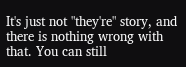It's just not "they're" story, and there is nothing wrong with that. You can still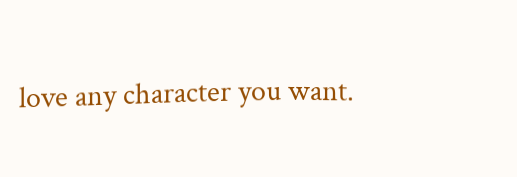love any character you want.